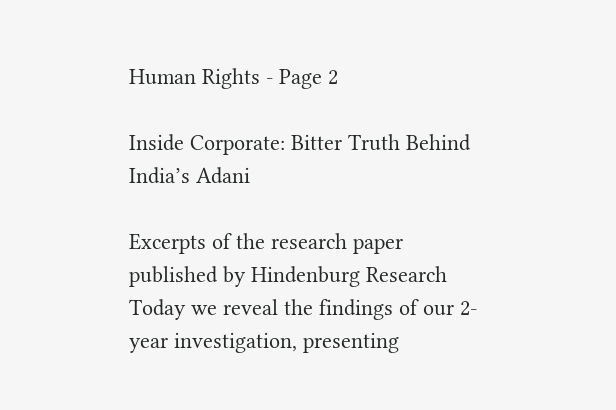Human Rights - Page 2

Inside Corporate: Bitter Truth Behind India’s Adani

Excerpts of the research paper published by Hindenburg Research Today we reveal the findings of our 2-year investigation, presenting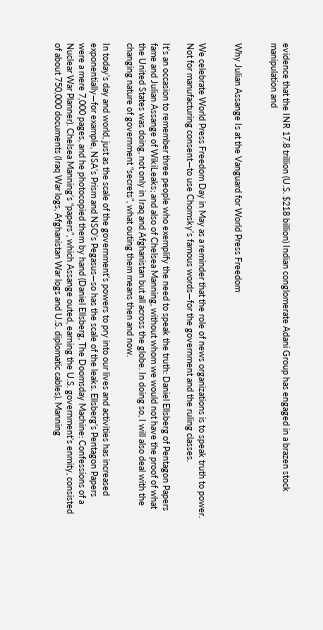evidence that the INR 17.8 trillion (U.S. $218 billion) Indian conglomerate Adani Group has engaged in a brazen stock manipulation and


Why Julian Assange Is at the Vanguard for World Press Freedom


We celebrate World Press Freedom Day in May as a reminder that the role of news organizations is to speak truth to power. Not for manufacturing consent—to use Chomsky’s famous words—for the government and the ruling classes.

It’s an occasion to remember three people who exemplify the need to speak the truth: Daniel Ellsberg of Pentagon Papers fame and Julian Assange of WikiLeaks; and also of Chelsea Manning, without whom we would not have the proof of what the United States was doing, not only in Iraq and Afghanistan but all across the globe. In doing so, I will also deal with the changing nature of government “secrets”, what outing them means then and now.

In today’s day and world, just as the scale of the government’s powers to pry into our lives and activities has increased exponentially—for example, NSA’s Prism and NSO’s Pegasus—so has the scale of the leaks. Ellsberg’s Pentagon Papers were a mere 7,000 pages, and he photocopied them by hand (Daniel Ellsberg, The Doomsday Machine: Confessions of a Nuclear War Planner). Chelsea Manning’s “papers”, which Assange outed, earning the U.S. government’s enmity, consisted of about 750,000 documents (Iraq War logs, Afghanistan War logs and U.S. diplomatic cables). Manning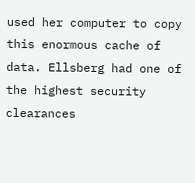used her computer to copy this enormous cache of data. Ellsberg had one of the highest security clearances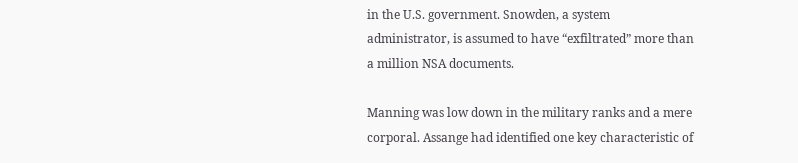in the U.S. government. Snowden, a system administrator, is assumed to have “exfiltrated” more than a million NSA documents.

Manning was low down in the military ranks and a mere corporal. Assange had identified one key characteristic of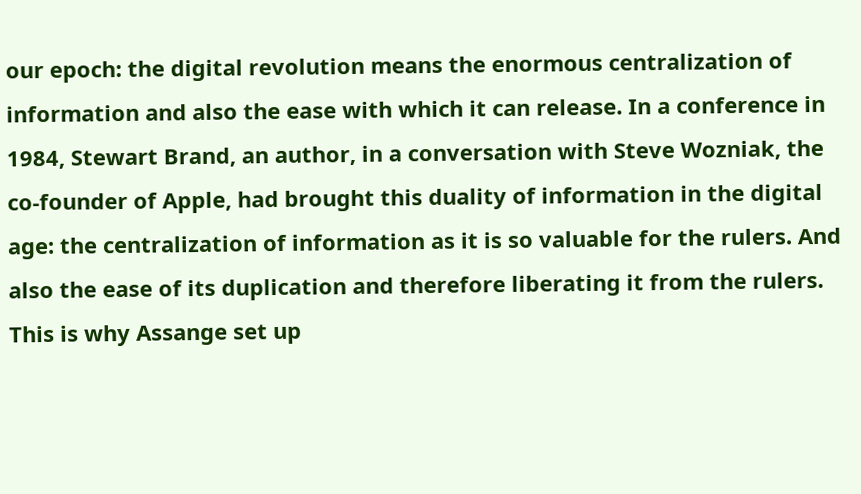our epoch: the digital revolution means the enormous centralization of information and also the ease with which it can release. In a conference in 1984, Stewart Brand, an author, in a conversation with Steve Wozniak, the co-founder of Apple, had brought this duality of information in the digital age: the centralization of information as it is so valuable for the rulers. And also the ease of its duplication and therefore liberating it from the rulers. This is why Assange set up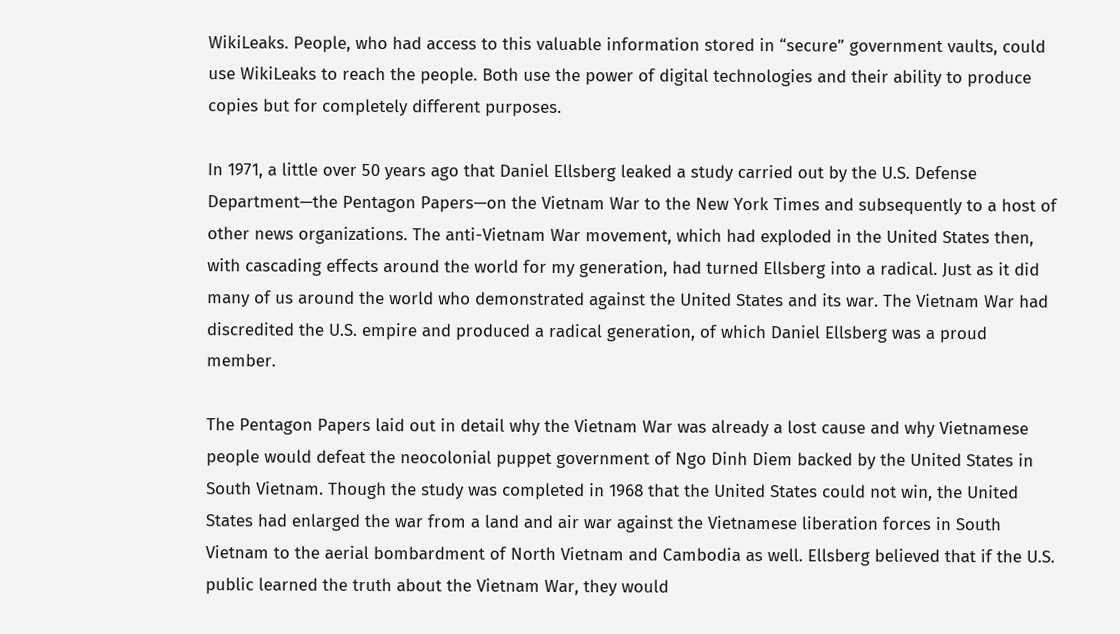WikiLeaks. People, who had access to this valuable information stored in “secure” government vaults, could use WikiLeaks to reach the people. Both use the power of digital technologies and their ability to produce copies but for completely different purposes.

In 1971, a little over 50 years ago that Daniel Ellsberg leaked a study carried out by the U.S. Defense Department—the Pentagon Papers—on the Vietnam War to the New York Times and subsequently to a host of other news organizations. The anti-Vietnam War movement, which had exploded in the United States then, with cascading effects around the world for my generation, had turned Ellsberg into a radical. Just as it did many of us around the world who demonstrated against the United States and its war. The Vietnam War had discredited the U.S. empire and produced a radical generation, of which Daniel Ellsberg was a proud member.

The Pentagon Papers laid out in detail why the Vietnam War was already a lost cause and why Vietnamese people would defeat the neocolonial puppet government of Ngo Dinh Diem backed by the United States in South Vietnam. Though the study was completed in 1968 that the United States could not win, the United States had enlarged the war from a land and air war against the Vietnamese liberation forces in South Vietnam to the aerial bombardment of North Vietnam and Cambodia as well. Ellsberg believed that if the U.S. public learned the truth about the Vietnam War, they would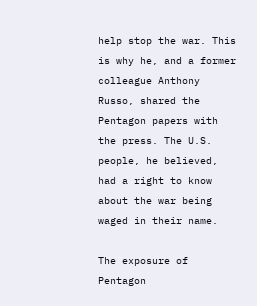help stop the war. This is why he, and a former colleague Anthony Russo, shared the Pentagon papers with the press. The U.S. people, he believed, had a right to know about the war being waged in their name.

The exposure of Pentagon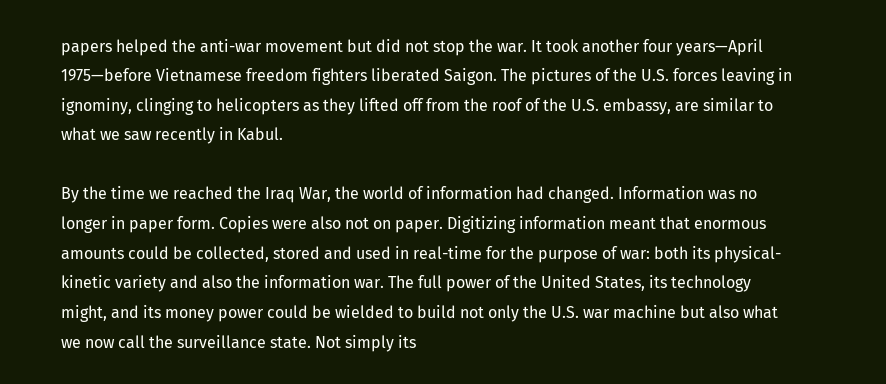papers helped the anti-war movement but did not stop the war. It took another four years—April 1975—before Vietnamese freedom fighters liberated Saigon. The pictures of the U.S. forces leaving in ignominy, clinging to helicopters as they lifted off from the roof of the U.S. embassy, are similar to what we saw recently in Kabul.

By the time we reached the Iraq War, the world of information had changed. Information was no longer in paper form. Copies were also not on paper. Digitizing information meant that enormous amounts could be collected, stored and used in real-time for the purpose of war: both its physical-kinetic variety and also the information war. The full power of the United States, its technology might, and its money power could be wielded to build not only the U.S. war machine but also what we now call the surveillance state. Not simply its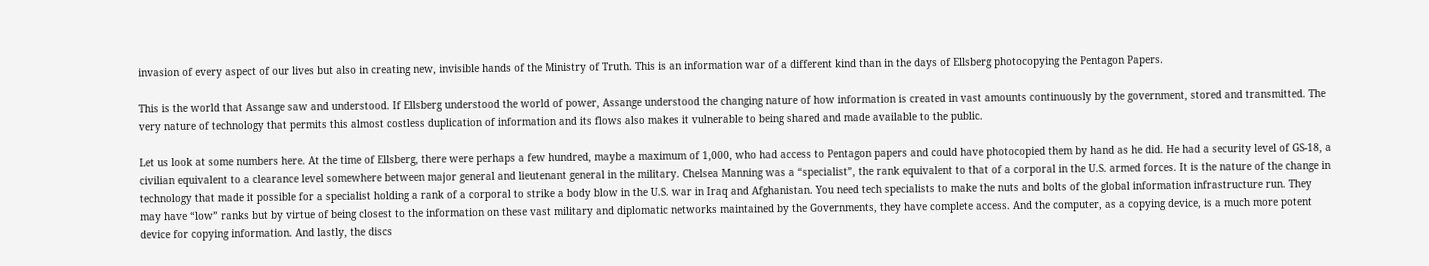invasion of every aspect of our lives but also in creating new, invisible hands of the Ministry of Truth. This is an information war of a different kind than in the days of Ellsberg photocopying the Pentagon Papers.

This is the world that Assange saw and understood. If Ellsberg understood the world of power, Assange understood the changing nature of how information is created in vast amounts continuously by the government, stored and transmitted. The very nature of technology that permits this almost costless duplication of information and its flows also makes it vulnerable to being shared and made available to the public.

Let us look at some numbers here. At the time of Ellsberg, there were perhaps a few hundred, maybe a maximum of 1,000, who had access to Pentagon papers and could have photocopied them by hand as he did. He had a security level of GS-18, a civilian equivalent to a clearance level somewhere between major general and lieutenant general in the military. Chelsea Manning was a “specialist”, the rank equivalent to that of a corporal in the U.S. armed forces. It is the nature of the change in technology that made it possible for a specialist holding a rank of a corporal to strike a body blow in the U.S. war in Iraq and Afghanistan. You need tech specialists to make the nuts and bolts of the global information infrastructure run. They may have “low” ranks but by virtue of being closest to the information on these vast military and diplomatic networks maintained by the Governments, they have complete access. And the computer, as a copying device, is a much more potent device for copying information. And lastly, the discs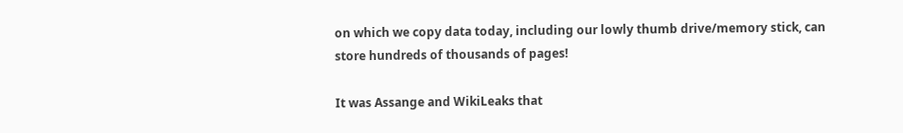on which we copy data today, including our lowly thumb drive/memory stick, can store hundreds of thousands of pages!

It was Assange and WikiLeaks that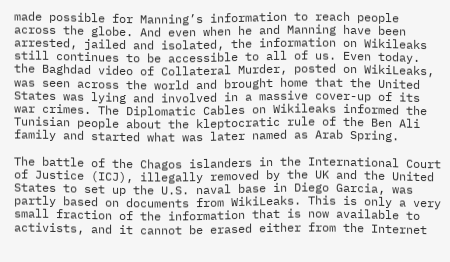made possible for Manning’s information to reach people across the globe. And even when he and Manning have been arrested, jailed and isolated, the information on Wikileaks still continues to be accessible to all of us. Even today. the Baghdad video of Collateral Murder, posted on WikiLeaks, was seen across the world and brought home that the United States was lying and involved in a massive cover-up of its war crimes. The Diplomatic Cables on Wikileaks informed the Tunisian people about the kleptocratic rule of the Ben Ali family and started what was later named as Arab Spring.

The battle of the Chagos islanders in the International Court of Justice (ICJ), illegally removed by the UK and the United States to set up the U.S. naval base in Diego Garcia, was partly based on documents from WikiLeaks. This is only a very small fraction of the information that is now available to activists, and it cannot be erased either from the Internet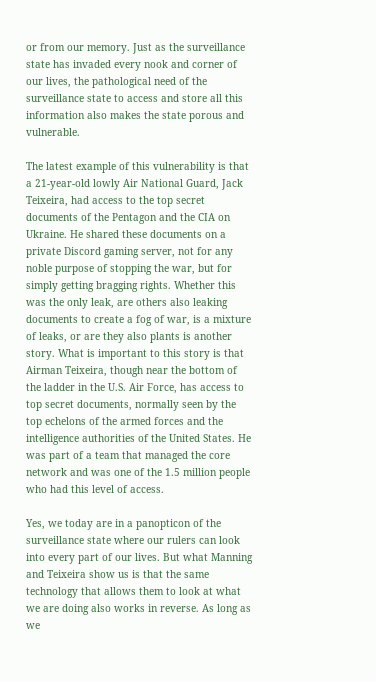or from our memory. Just as the surveillance state has invaded every nook and corner of our lives, the pathological need of the surveillance state to access and store all this information also makes the state porous and vulnerable.

The latest example of this vulnerability is that a 21-year-old lowly Air National Guard, Jack Teixeira, had access to the top secret documents of the Pentagon and the CIA on Ukraine. He shared these documents on a private Discord gaming server, not for any noble purpose of stopping the war, but for simply getting bragging rights. Whether this was the only leak, are others also leaking documents to create a fog of war, is a mixture of leaks, or are they also plants is another story. What is important to this story is that Airman Teixeira, though near the bottom of the ladder in the U.S. Air Force, has access to top secret documents, normally seen by the top echelons of the armed forces and the intelligence authorities of the United States. He was part of a team that managed the core network and was one of the 1.5 million people who had this level of access.

Yes, we today are in a panopticon of the surveillance state where our rulers can look into every part of our lives. But what Manning and Teixeira show us is that the same technology that allows them to look at what we are doing also works in reverse. As long as we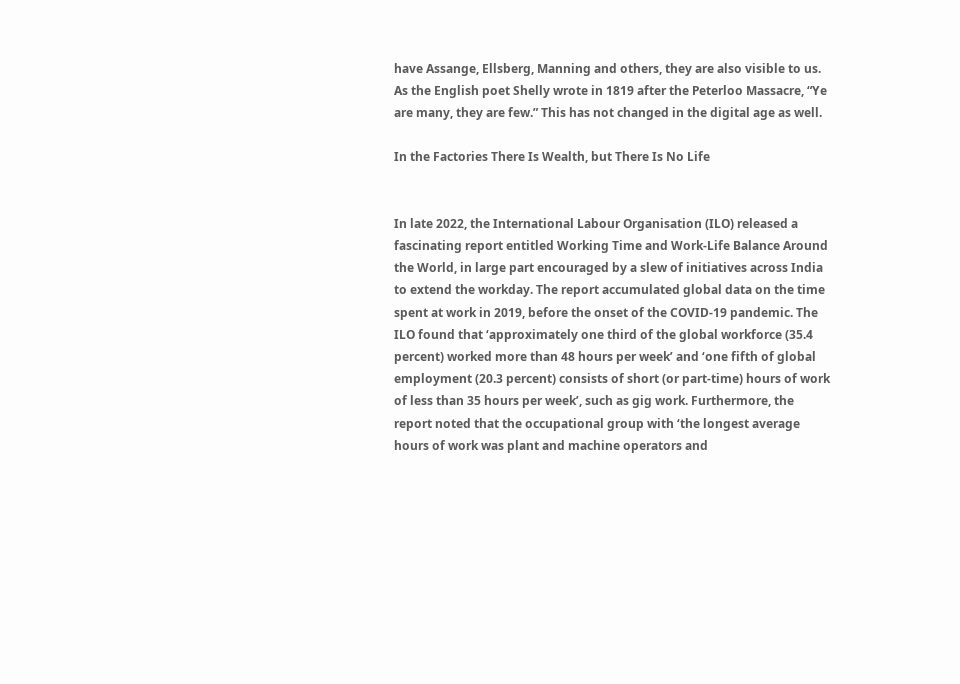have Assange, Ellsberg, Manning and others, they are also visible to us. As the English poet Shelly wrote in 1819 after the Peterloo Massacre, “Ye are many, they are few.” This has not changed in the digital age as well.

In the Factories There Is Wealth, but There Is No Life


In late 2022, the International Labour Organisation (ILO) released a fascinating report entitled Working Time and Work-Life Balance Around the World, in large part encouraged by a slew of initiatives across India to extend the workday. The report accumulated global data on the time spent at work in 2019, before the onset of the COVID-19 pandemic. The ILO found that ‘approximately one third of the global workforce (35.4 percent) worked more than 48 hours per week’ and ‘one fifth of global employment (20.3 percent) consists of short (or part-time) hours of work of less than 35 hours per week’, such as gig work. Furthermore, the report noted that the occupational group with ‘the longest average hours of work was plant and machine operators and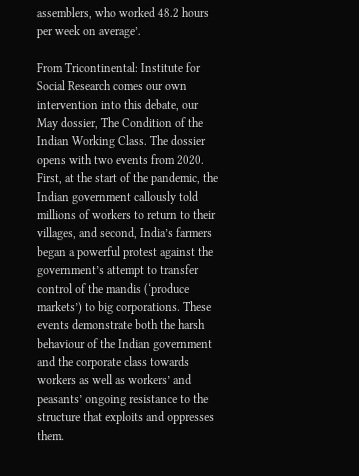assemblers, who worked 48.2 hours per week on average’.

From Tricontinental: Institute for Social Research comes our own intervention into this debate, our May dossier, The Condition of the Indian Working Class. The dossier opens with two events from 2020. First, at the start of the pandemic, the Indian government callously told millions of workers to return to their villages, and second, India’s farmers began a powerful protest against the government’s attempt to transfer control of the mandis (‘produce markets’) to big corporations. These events demonstrate both the harsh behaviour of the Indian government and the corporate class towards workers as well as workers’ and peasants’ ongoing resistance to the structure that exploits and oppresses them.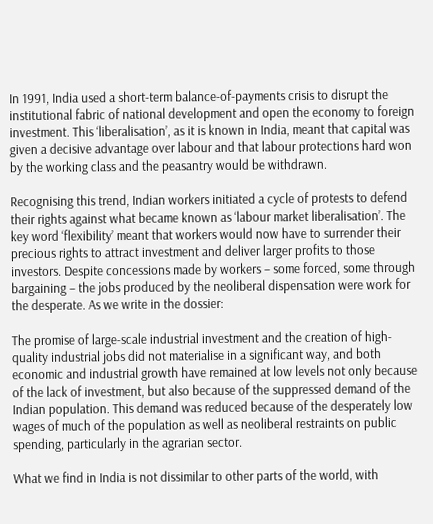In 1991, India used a short-term balance-of-payments crisis to disrupt the institutional fabric of national development and open the economy to foreign investment. This ‘liberalisation’, as it is known in India, meant that capital was given a decisive advantage over labour and that labour protections hard won by the working class and the peasantry would be withdrawn.

Recognising this trend, Indian workers initiated a cycle of protests to defend their rights against what became known as ‘labour market liberalisation’. The key word ‘flexibility’ meant that workers would now have to surrender their precious rights to attract investment and deliver larger profits to those investors. Despite concessions made by workers – some forced, some through bargaining – the jobs produced by the neoliberal dispensation were work for the desperate. As we write in the dossier:

The promise of large-scale industrial investment and the creation of high-quality industrial jobs did not materialise in a significant way, and both economic and industrial growth have remained at low levels not only because of the lack of investment, but also because of the suppressed demand of the Indian population. This demand was reduced because of the desperately low wages of much of the population as well as neoliberal restraints on public spending, particularly in the agrarian sector.

What we find in India is not dissimilar to other parts of the world, with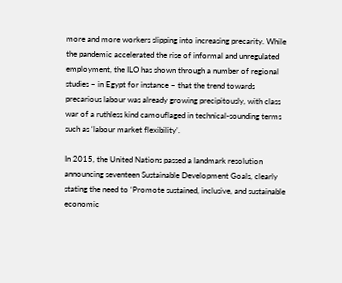more and more workers slipping into increasing precarity. While the pandemic accelerated the rise of informal and unregulated employment, the ILO has shown through a number of regional studies – in Egypt for instance – that the trend towards precarious labour was already growing precipitously, with class war of a ruthless kind camouflaged in technical-sounding terms such as ‘labour market flexibility’.

In 2015, the United Nations passed a landmark resolution announcing seventeen Sustainable Development Goals, clearly stating the need to ‘Promote sustained, inclusive, and sustainable economic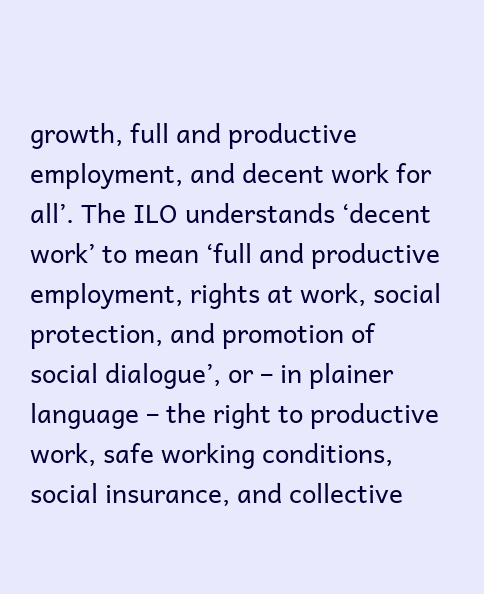growth, full and productive employment, and decent work for all’. The ILO understands ‘decent work’ to mean ‘full and productive employment, rights at work, social protection, and promotion of social dialogue’, or – in plainer language – the right to productive work, safe working conditions, social insurance, and collective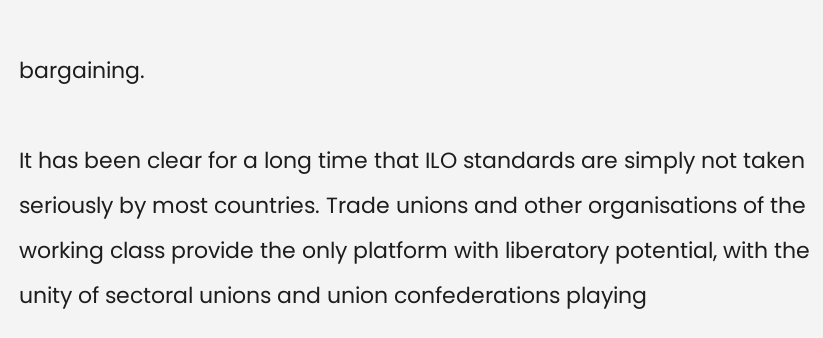bargaining.

It has been clear for a long time that ILO standards are simply not taken seriously by most countries. Trade unions and other organisations of the working class provide the only platform with liberatory potential, with the unity of sectoral unions and union confederations playing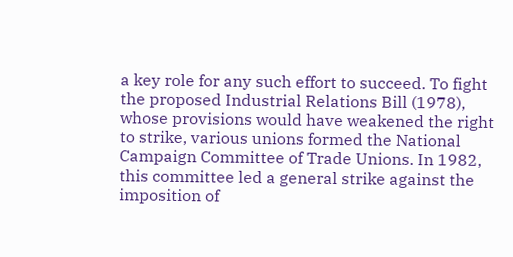a key role for any such effort to succeed. To fight the proposed Industrial Relations Bill (1978), whose provisions would have weakened the right to strike, various unions formed the National Campaign Committee of Trade Unions. In 1982, this committee led a general strike against the imposition of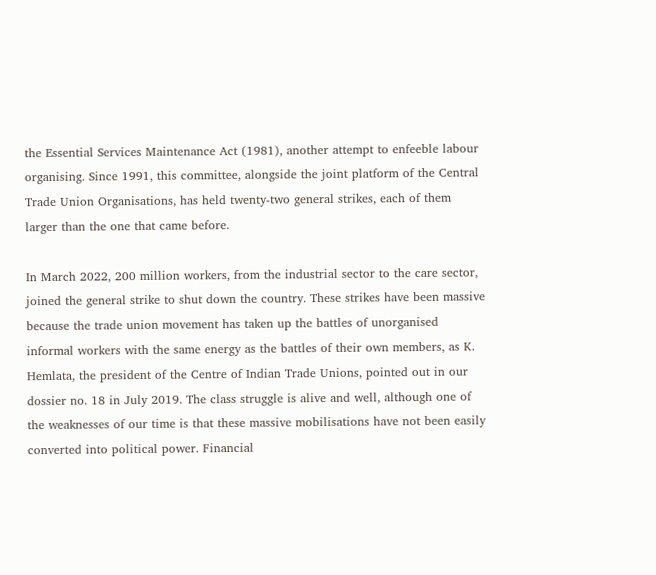the Essential Services Maintenance Act (1981), another attempt to enfeeble labour organising. Since 1991, this committee, alongside the joint platform of the Central Trade Union Organisations, has held twenty-two general strikes, each of them larger than the one that came before.

In March 2022, 200 million workers, from the industrial sector to the care sector, joined the general strike to shut down the country. These strikes have been massive because the trade union movement has taken up the battles of unorganised informal workers with the same energy as the battles of their own members, as K. Hemlata, the president of the Centre of Indian Trade Unions, pointed out in our dossier no. 18 in July 2019. The class struggle is alive and well, although one of the weaknesses of our time is that these massive mobilisations have not been easily converted into political power. Financial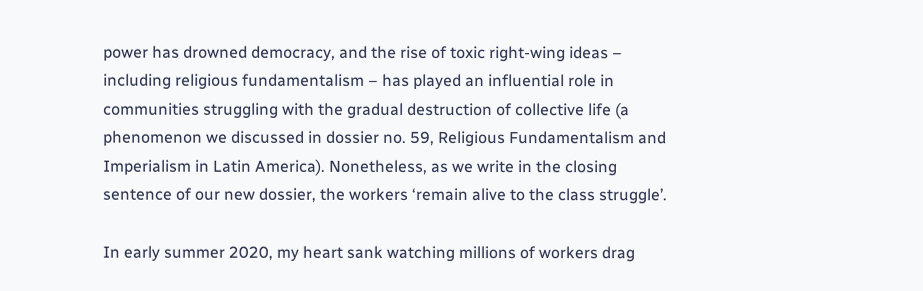power has drowned democracy, and the rise of toxic right-wing ideas – including religious fundamentalism – has played an influential role in communities struggling with the gradual destruction of collective life (a phenomenon we discussed in dossier no. 59, Religious Fundamentalism and Imperialism in Latin America). Nonetheless, as we write in the closing sentence of our new dossier, the workers ‘remain alive to the class struggle’.

In early summer 2020, my heart sank watching millions of workers drag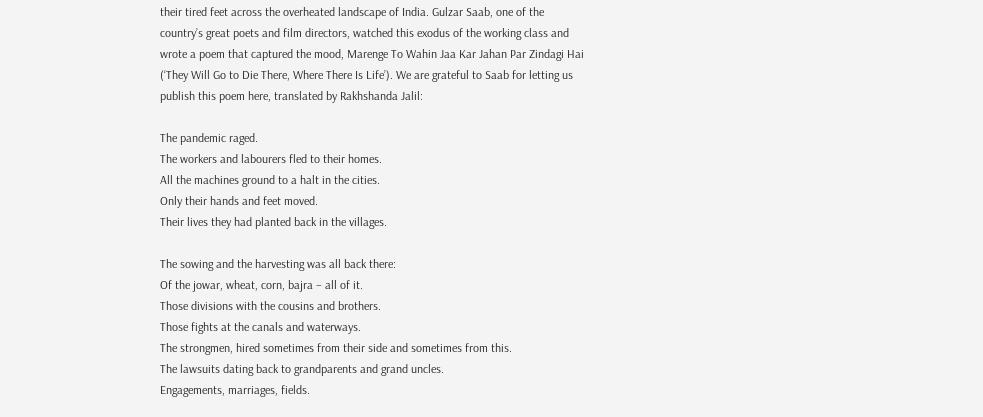their tired feet across the overheated landscape of India. Gulzar Saab, one of the country’s great poets and film directors, watched this exodus of the working class and wrote a poem that captured the mood, Marenge To Wahin Jaa Kar Jahan Par Zindagi Hai (‘They Will Go to Die There, Where There Is Life’). We are grateful to Saab for letting us publish this poem here, translated by Rakhshanda Jalil:

The pandemic raged.
The workers and labourers fled to their homes.
All the machines ground to a halt in the cities.
Only their hands and feet moved.
Their lives they had planted back in the villages.

The sowing and the harvesting was all back there:
Of the jowar, wheat, corn, bajra – all of it.
Those divisions with the cousins and brothers.
Those fights at the canals and waterways.
The strongmen, hired sometimes from their side and sometimes from this.
The lawsuits dating back to grandparents and grand uncles.
Engagements, marriages, fields.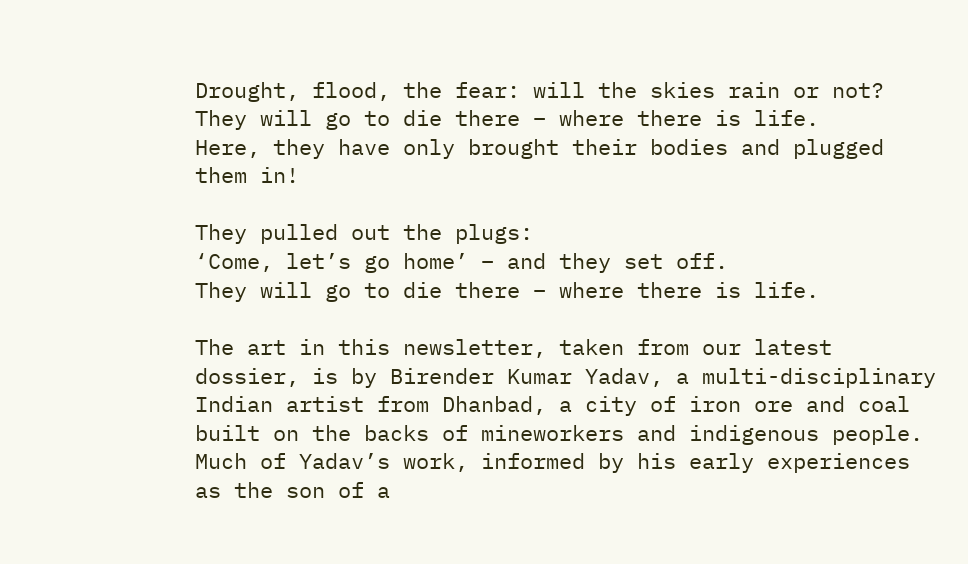Drought, flood, the fear: will the skies rain or not?
They will go to die there – where there is life.
Here, they have only brought their bodies and plugged them in!

They pulled out the plugs:
‘Come, let’s go home’ – and they set off.
They will go to die there – where there is life.

The art in this newsletter, taken from our latest dossier, is by Birender Kumar Yadav, a multi-disciplinary Indian artist from Dhanbad, a city of iron ore and coal built on the backs of mineworkers and indigenous people. Much of Yadav’s work, informed by his early experiences as the son of a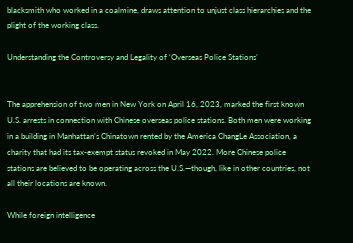blacksmith who worked in a coalmine, draws attention to unjust class hierarchies and the plight of the working class.

Understanding the Controversy and Legality of ‘Overseas Police Stations’


The apprehension of two men in New York on April 16, 2023, marked the first known U.S. arrests in connection with Chinese overseas police stations. Both men were working in a building in Manhattan’s Chinatown rented by the America ChangLe Association, a charity that had its tax-exempt status revoked in May 2022. More Chinese police stations are believed to be operating across the U.S.—though, like in other countries, not all their locations are known.

While foreign intelligence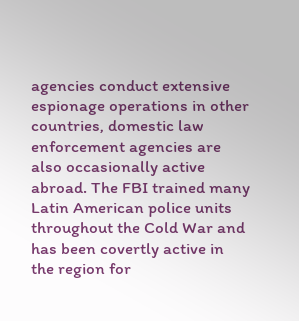agencies conduct extensive espionage operations in other countries, domestic law enforcement agencies are also occasionally active abroad. The FBI trained many Latin American police units throughout the Cold War and has been covertly active in the region for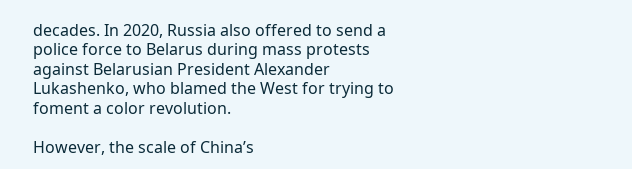decades. In 2020, Russia also offered to send a police force to Belarus during mass protests against Belarusian President Alexander Lukashenko, who blamed the West for trying to foment a color revolution.

However, the scale of China’s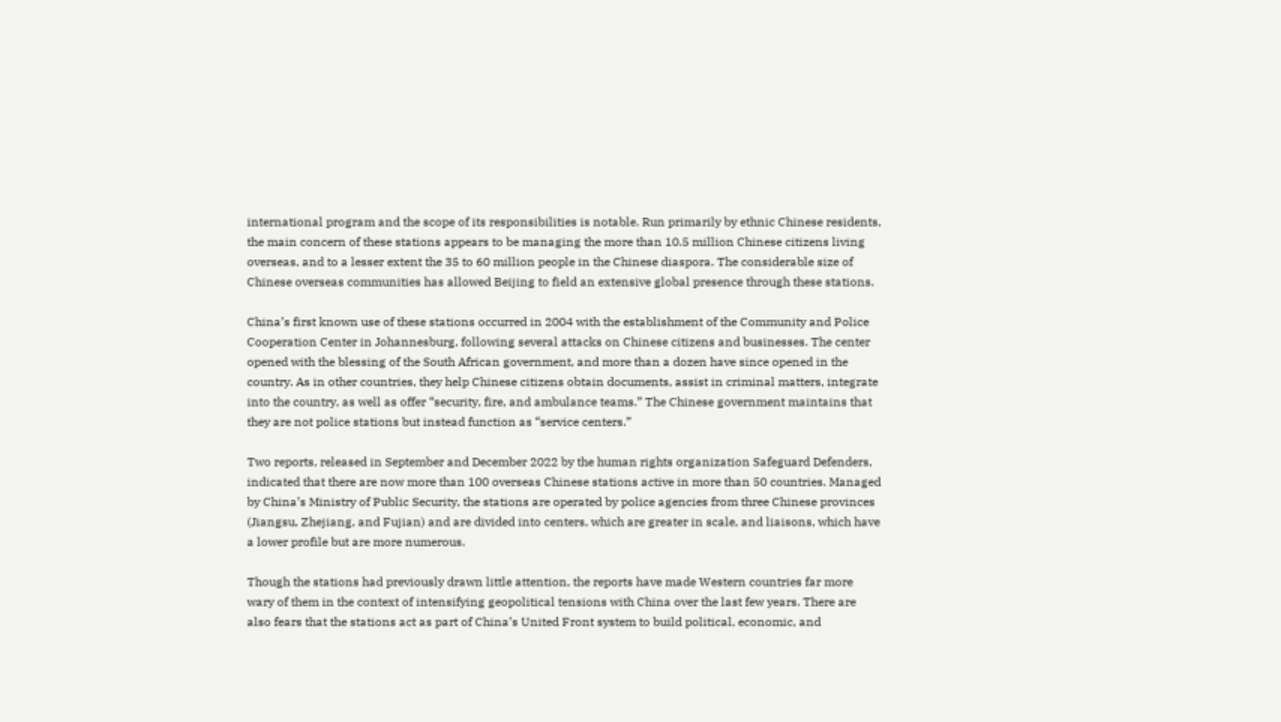international program and the scope of its responsibilities is notable. Run primarily by ethnic Chinese residents, the main concern of these stations appears to be managing the more than 10.5 million Chinese citizens living overseas, and to a lesser extent the 35 to 60 million people in the Chinese diaspora. The considerable size of Chinese overseas communities has allowed Beijing to field an extensive global presence through these stations.

China’s first known use of these stations occurred in 2004 with the establishment of the Community and Police Cooperation Center in Johannesburg, following several attacks on Chinese citizens and businesses. The center opened with the blessing of the South African government, and more than a dozen have since opened in the country. As in other countries, they help Chinese citizens obtain documents, assist in criminal matters, integrate into the country, as well as offer “security, fire, and ambulance teams.” The Chinese government maintains that they are not police stations but instead function as “service centers.”

Two reports, released in September and December 2022 by the human rights organization Safeguard Defenders, indicated that there are now more than 100 overseas Chinese stations active in more than 50 countries. Managed by China’s Ministry of Public Security, the stations are operated by police agencies from three Chinese provinces (Jiangsu, Zhejiang, and Fujian) and are divided into centers, which are greater in scale, and liaisons, which have a lower profile but are more numerous.

Though the stations had previously drawn little attention, the reports have made Western countries far more wary of them in the context of intensifying geopolitical tensions with China over the last few years. There are also fears that the stations act as part of China’s United Front system to build political, economic, and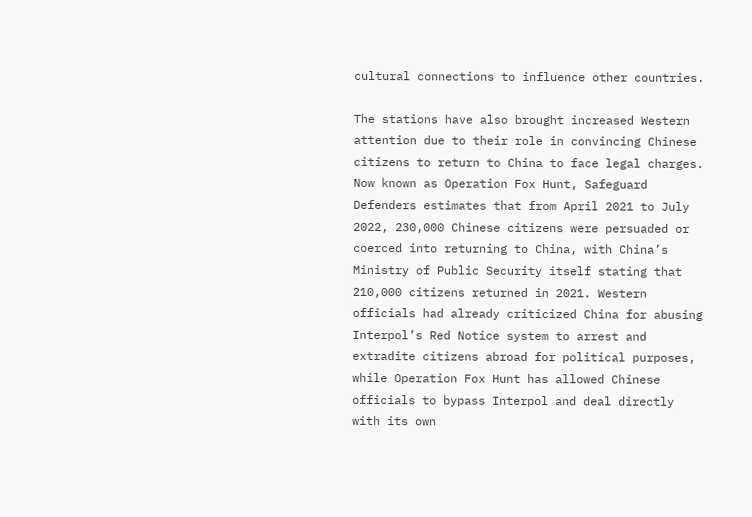cultural connections to influence other countries.

The stations have also brought increased Western attention due to their role in convincing Chinese citizens to return to China to face legal charges. Now known as Operation Fox Hunt, Safeguard Defenders estimates that from April 2021 to July 2022, 230,000 Chinese citizens were persuaded or coerced into returning to China, with China’s Ministry of Public Security itself stating that 210,000 citizens returned in 2021. Western officials had already criticized China for abusing Interpol’s Red Notice system to arrest and extradite citizens abroad for political purposes, while Operation Fox Hunt has allowed Chinese officials to bypass Interpol and deal directly with its own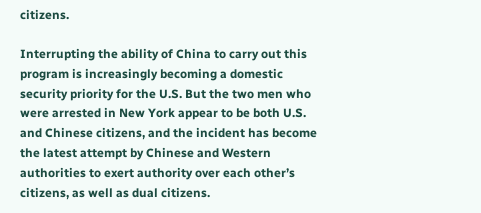citizens.

Interrupting the ability of China to carry out this program is increasingly becoming a domestic security priority for the U.S. But the two men who were arrested in New York appear to be both U.S. and Chinese citizens, and the incident has become the latest attempt by Chinese and Western authorities to exert authority over each other’s citizens, as well as dual citizens.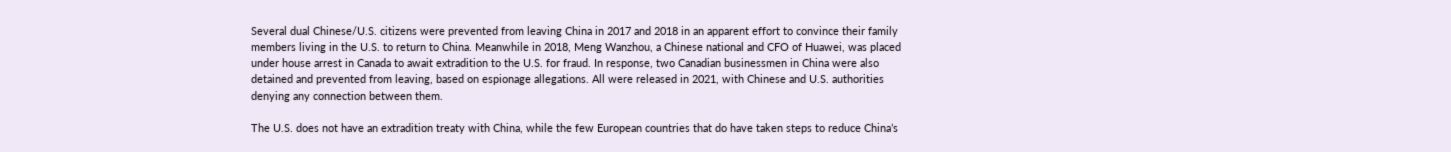Several dual Chinese/U.S. citizens were prevented from leaving China in 2017 and 2018 in an apparent effort to convince their family members living in the U.S. to return to China. Meanwhile in 2018, Meng Wanzhou, a Chinese national and CFO of Huawei, was placed under house arrest in Canada to await extradition to the U.S. for fraud. In response, two Canadian businessmen in China were also detained and prevented from leaving, based on espionage allegations. All were released in 2021, with Chinese and U.S. authorities denying any connection between them.

The U.S. does not have an extradition treaty with China, while the few European countries that do have taken steps to reduce China’s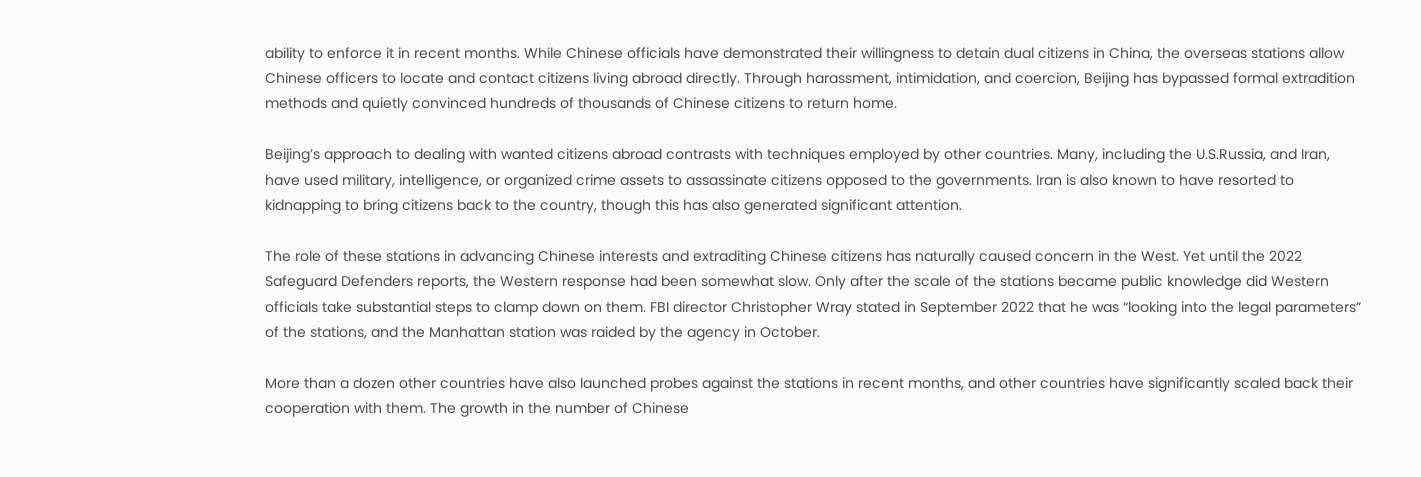ability to enforce it in recent months. While Chinese officials have demonstrated their willingness to detain dual citizens in China, the overseas stations allow Chinese officers to locate and contact citizens living abroad directly. Through harassment, intimidation, and coercion, Beijing has bypassed formal extradition methods and quietly convinced hundreds of thousands of Chinese citizens to return home.

Beijing’s approach to dealing with wanted citizens abroad contrasts with techniques employed by other countries. Many, including the U.S.Russia, and Iran, have used military, intelligence, or organized crime assets to assassinate citizens opposed to the governments. Iran is also known to have resorted to kidnapping to bring citizens back to the country, though this has also generated significant attention.

The role of these stations in advancing Chinese interests and extraditing Chinese citizens has naturally caused concern in the West. Yet until the 2022 Safeguard Defenders reports, the Western response had been somewhat slow. Only after the scale of the stations became public knowledge did Western officials take substantial steps to clamp down on them. FBI director Christopher Wray stated in September 2022 that he was “looking into the legal parameters” of the stations, and the Manhattan station was raided by the agency in October.

More than a dozen other countries have also launched probes against the stations in recent months, and other countries have significantly scaled back their cooperation with them. The growth in the number of Chinese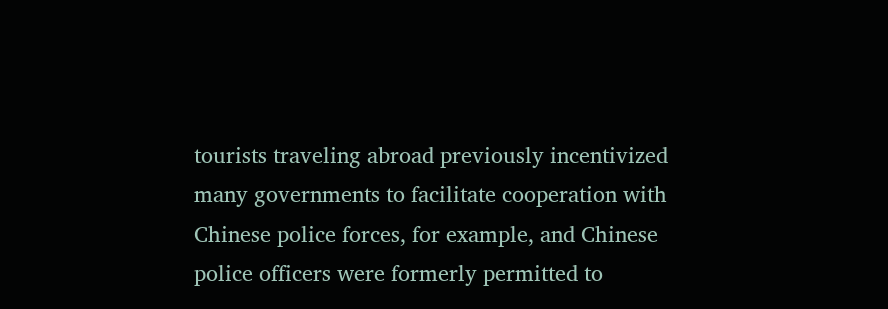tourists traveling abroad previously incentivized many governments to facilitate cooperation with Chinese police forces, for example, and Chinese police officers were formerly permitted to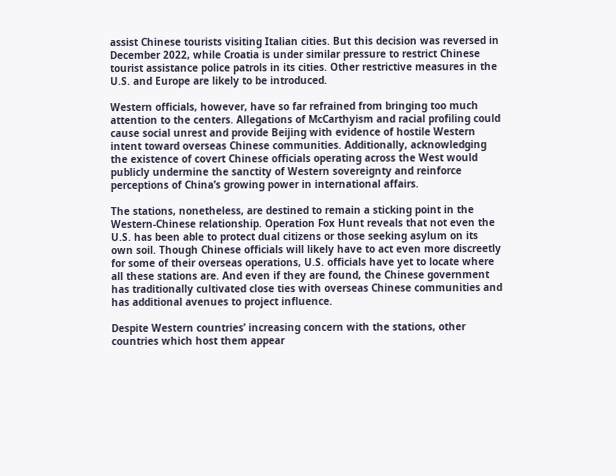assist Chinese tourists visiting Italian cities. But this decision was reversed in December 2022, while Croatia is under similar pressure to restrict Chinese tourist assistance police patrols in its cities. Other restrictive measures in the U.S. and Europe are likely to be introduced.

Western officials, however, have so far refrained from bringing too much attention to the centers. Allegations of McCarthyism and racial profiling could cause social unrest and provide Beijing with evidence of hostile Western intent toward overseas Chinese communities. Additionally, acknowledging the existence of covert Chinese officials operating across the West would publicly undermine the sanctity of Western sovereignty and reinforce perceptions of China’s growing power in international affairs.

The stations, nonetheless, are destined to remain a sticking point in the Western-Chinese relationship. Operation Fox Hunt reveals that not even the U.S. has been able to protect dual citizens or those seeking asylum on its own soil. Though Chinese officials will likely have to act even more discreetly for some of their overseas operations, U.S. officials have yet to locate where all these stations are. And even if they are found, the Chinese government has traditionally cultivated close ties with overseas Chinese communities and has additional avenues to project influence.

Despite Western countries’ increasing concern with the stations, other countries which host them appear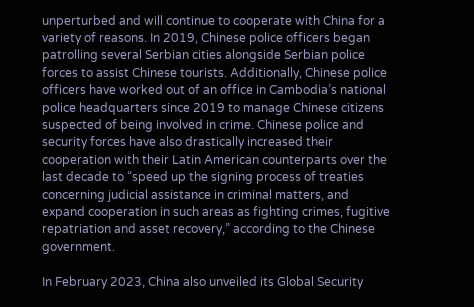unperturbed and will continue to cooperate with China for a variety of reasons. In 2019, Chinese police officers began patrolling several Serbian cities alongside Serbian police forces to assist Chinese tourists. Additionally, Chinese police officers have worked out of an office in Cambodia’s national police headquarters since 2019 to manage Chinese citizens suspected of being involved in crime. Chinese police and security forces have also drastically increased their cooperation with their Latin American counterparts over the last decade to “speed up the signing process of treaties concerning judicial assistance in criminal matters, and expand cooperation in such areas as fighting crimes, fugitive repatriation and asset recovery,” according to the Chinese government.

In February 2023, China also unveiled its Global Security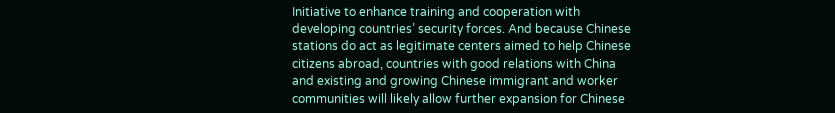Initiative to enhance training and cooperation with developing countries’ security forces. And because Chinese stations do act as legitimate centers aimed to help Chinese citizens abroad, countries with good relations with China and existing and growing Chinese immigrant and worker communities will likely allow further expansion for Chinese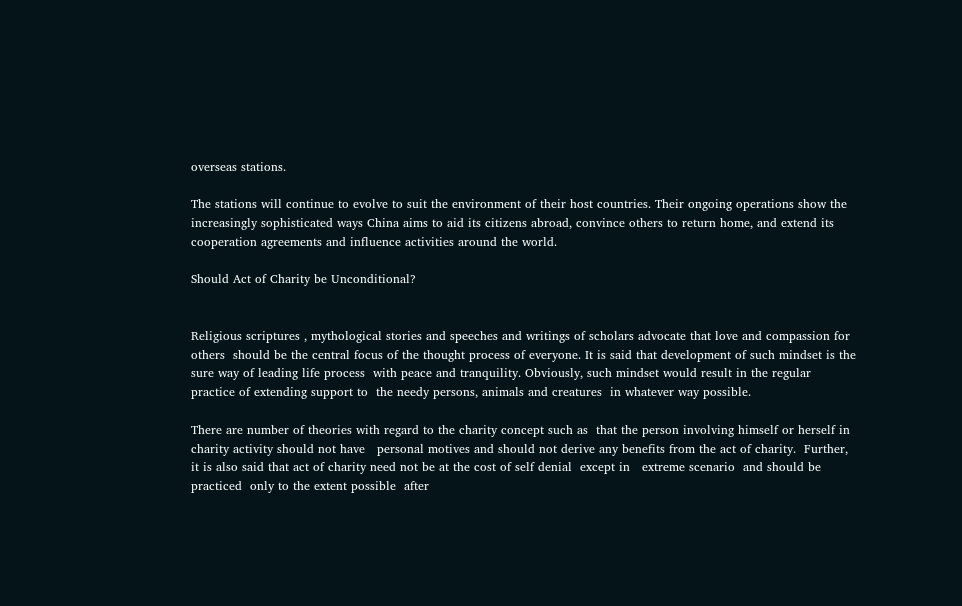overseas stations.

The stations will continue to evolve to suit the environment of their host countries. Their ongoing operations show the increasingly sophisticated ways China aims to aid its citizens abroad, convince others to return home, and extend its cooperation agreements and influence activities around the world.

Should Act of Charity be Unconditional?


Religious scriptures , mythological stories and speeches and writings of scholars advocate that love and compassion for others  should be the central focus of the thought process of everyone. It is said that development of such mindset is the  sure way of leading life process  with peace and tranquility. Obviously, such mindset would result in the regular  practice of extending support to  the needy persons, animals and creatures  in whatever way possible.

There are number of theories with regard to the charity concept such as  that the person involving himself or herself in charity activity should not have   personal motives and should not derive any benefits from the act of charity.  Further, it is also said that act of charity need not be at the cost of self denial  except in   extreme scenario  and should be practiced  only to the extent possible  after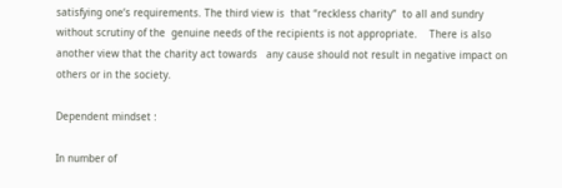satisfying one’s requirements. The third view is  that “reckless charity”  to all and sundry  without scrutiny of the  genuine needs of the recipients is not appropriate.    There is also another view that the charity act towards   any cause should not result in negative impact on others or in the society.

Dependent mindset :

In number of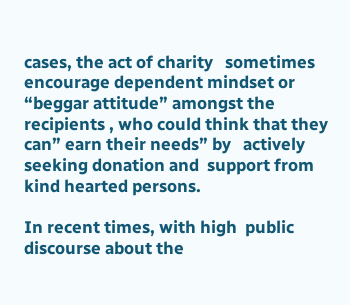cases, the act of charity   sometimes encourage dependent mindset or “beggar attitude” amongst the recipients , who could think that they can” earn their needs” by   actively seeking donation and  support from kind hearted persons.

In recent times, with high  public discourse about the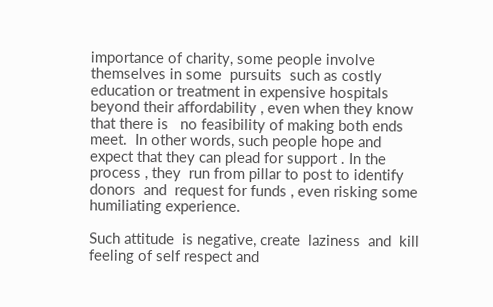importance of charity, some people involve themselves in some  pursuits  such as costly education or treatment in expensive hospitals  beyond their affordability , even when they know that there is   no feasibility of making both ends meet.  In other words, such people hope and expect that they can plead for support . In the process , they  run from pillar to post to identify donors  and  request for funds , even risking some humiliating experience.

Such attitude  is negative, create  laziness  and  kill feeling of self respect and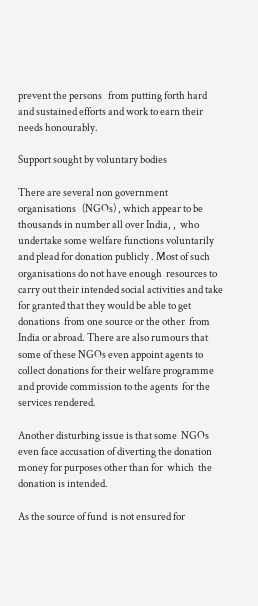prevent the persons   from putting forth hard and sustained efforts and work to earn their needs honourably.

Support sought by voluntary bodies

There are several non government organisations   (NGOs) , which appear to be thousands in number all over India, ,  who undertake some welfare functions voluntarily and plead for donation publicly . Most of such organisations do not have enough  resources to carry out their intended social activities and take for granted that they would be able to get donations  from one source or the other  from India or abroad. There are also rumours that some of these NGOs even appoint agents to collect donations for their welfare programme and provide commission to the agents  for the services rendered.

Another disturbing issue is that some  NGOs even face accusation of diverting the donation money for purposes other than for  which  the donation is intended.

As the source of fund  is not ensured for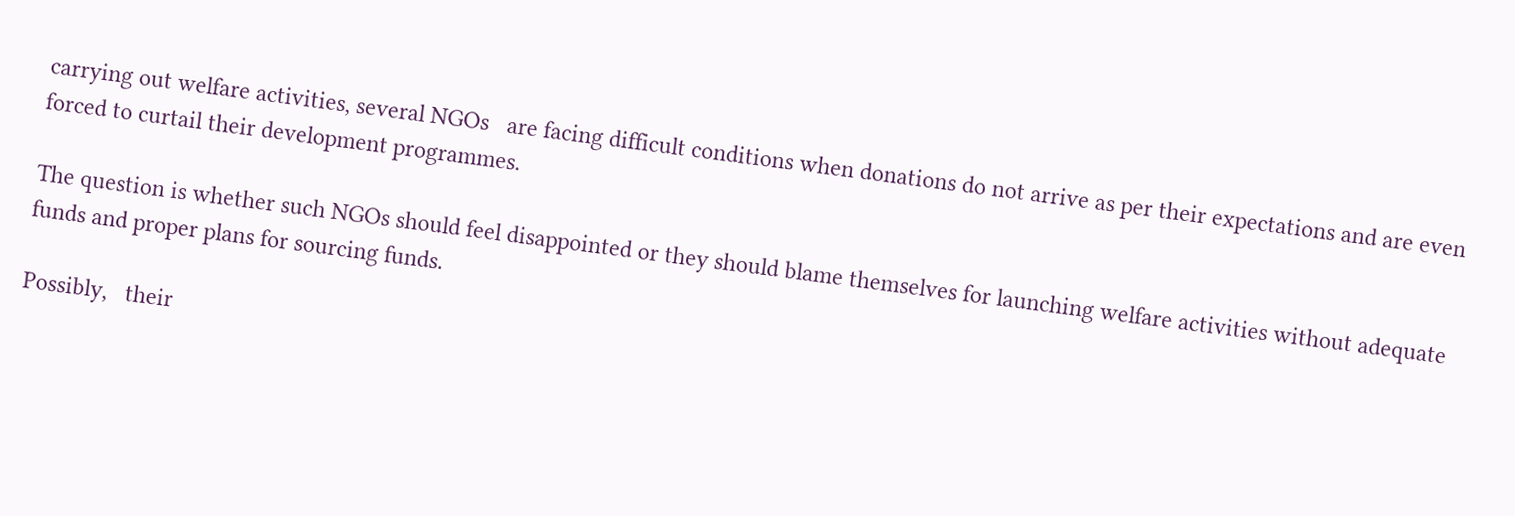carrying out welfare activities, several NGOs   are facing difficult conditions when donations do not arrive as per their expectations and are even forced to curtail their development programmes.

The question is whether such NGOs should feel disappointed or they should blame themselves for launching welfare activities without adequate funds and proper plans for sourcing funds.

Possibly,   their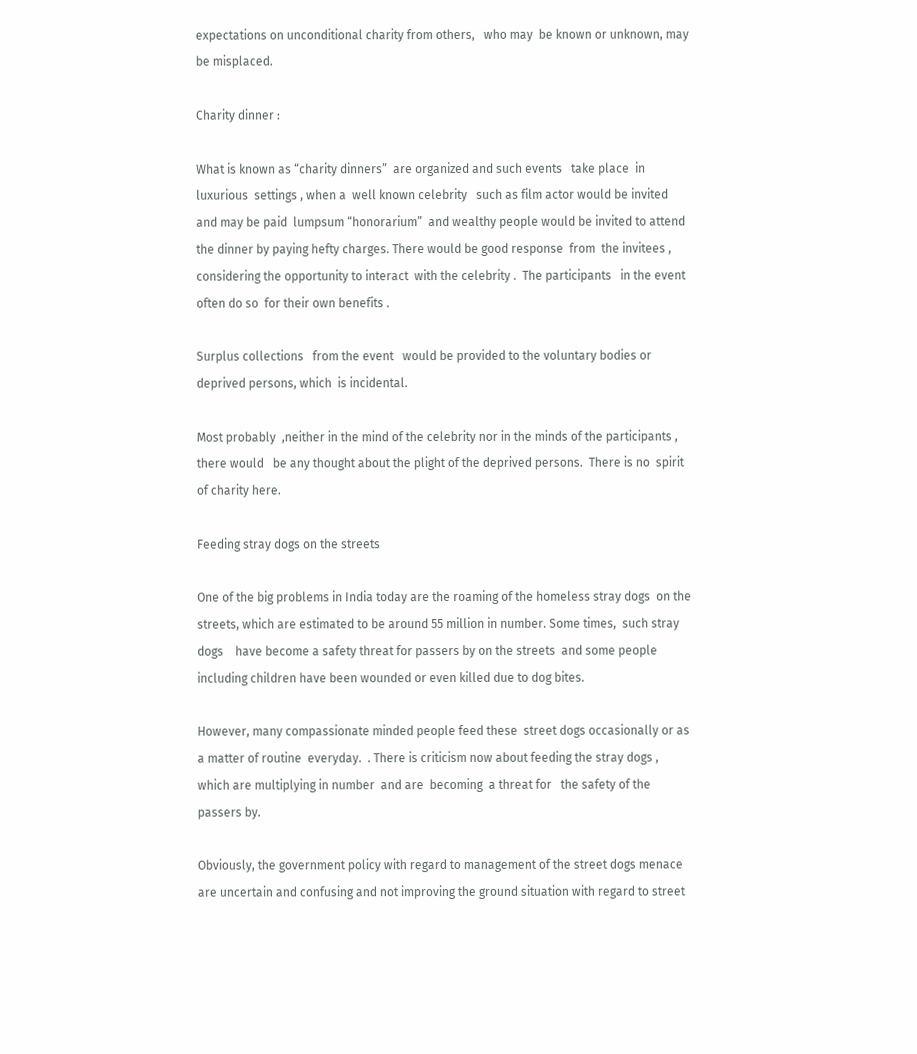expectations on unconditional charity from others,   who may  be known or unknown, may be misplaced.

Charity dinner :

What is known as “charity dinners”  are organized and such events   take place  in luxurious  settings , when a  well known celebrity   such as film actor would be invited and may be paid  lumpsum “honorarium”  and wealthy people would be invited to attend the dinner by paying hefty charges. There would be good response  from  the invitees , considering the opportunity to interact  with the celebrity .  The participants   in the event  often do so  for their own benefits .

Surplus collections   from the event   would be provided to the voluntary bodies or deprived persons, which  is incidental.

Most probably  ,neither in the mind of the celebrity nor in the minds of the participants , there would   be any thought about the plight of the deprived persons.  There is no  spirit of charity here.

Feeding stray dogs on the streets

One of the big problems in India today are the roaming of the homeless stray dogs  on the streets, which are estimated to be around 55 million in number. Some times,  such stray dogs    have become a safety threat for passers by on the streets  and some people including children have been wounded or even killed due to dog bites.

However, many compassionate minded people feed these  street dogs occasionally or as a matter of routine  everyday.  . There is criticism now about feeding the stray dogs , which are multiplying in number  and are  becoming  a threat for   the safety of the passers by.

Obviously, the government policy with regard to management of the street dogs menace are uncertain and confusing and not improving the ground situation with regard to street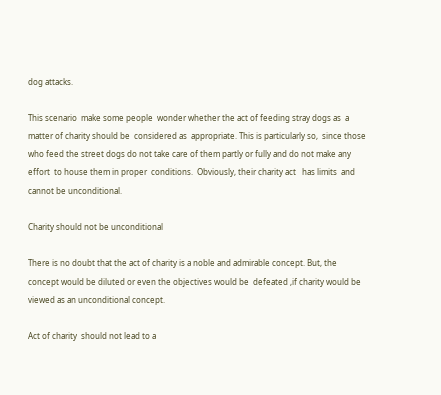dog attacks.

This scenario  make some people  wonder whether the act of feeding stray dogs as  a matter of charity should be  considered as  appropriate. This is particularly so,  since those who feed the street dogs do not take care of them partly or fully and do not make any effort  to house them in proper  conditions.  Obviously, their charity act   has limits  and  cannot be unconditional.

Charity should not be unconditional

There is no doubt that the act of charity is a noble and admirable concept. But, the concept would be diluted or even the objectives would be  defeated ,if charity would be viewed as an unconditional concept.

Act of charity  should not lead to a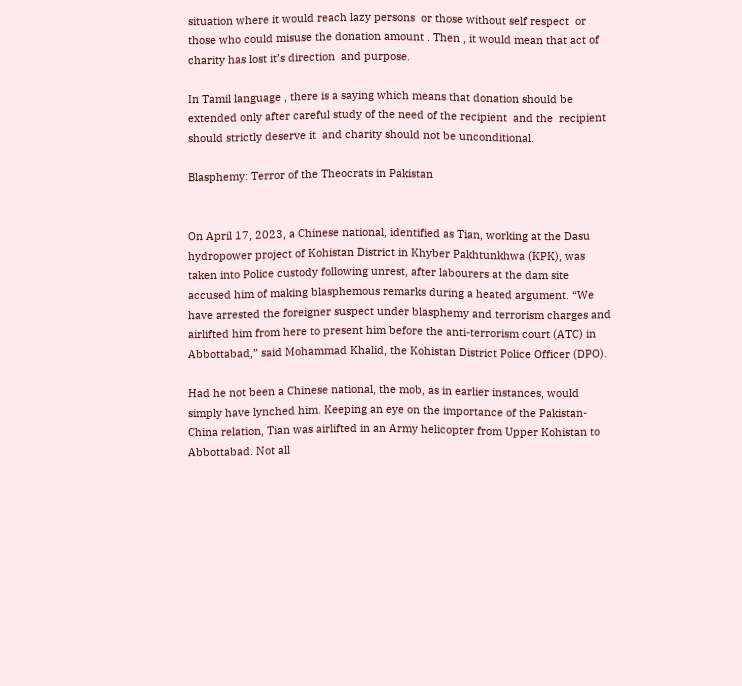situation where it would reach lazy persons  or those without self respect  or those who could misuse the donation amount . Then , it would mean that act of charity has lost it’s direction  and purpose.

In Tamil language , there is a saying which means that donation should be extended only after careful study of the need of the recipient  and the  recipient should strictly deserve it  and charity should not be unconditional.

Blasphemy: Terror of the Theocrats in Pakistan


On April 17, 2023, a Chinese national, identified as Tian, working at the Dasu hydropower project of Kohistan District in Khyber Pakhtunkhwa (KPK), was taken into Police custody following unrest, after labourers at the dam site accused him of making blasphemous remarks during a heated argument. “We have arrested the foreigner suspect under blasphemy and terrorism charges and airlifted him from here to present him before the anti-terrorism court (ATC) in Abbottabad,” said Mohammad Khalid, the Kohistan District Police Officer (DPO).

Had he not been a Chinese national, the mob, as in earlier instances, would simply have lynched him. Keeping an eye on the importance of the Pakistan-China relation, Tian was airlifted in an Army helicopter from Upper Kohistan to Abbottabad. Not all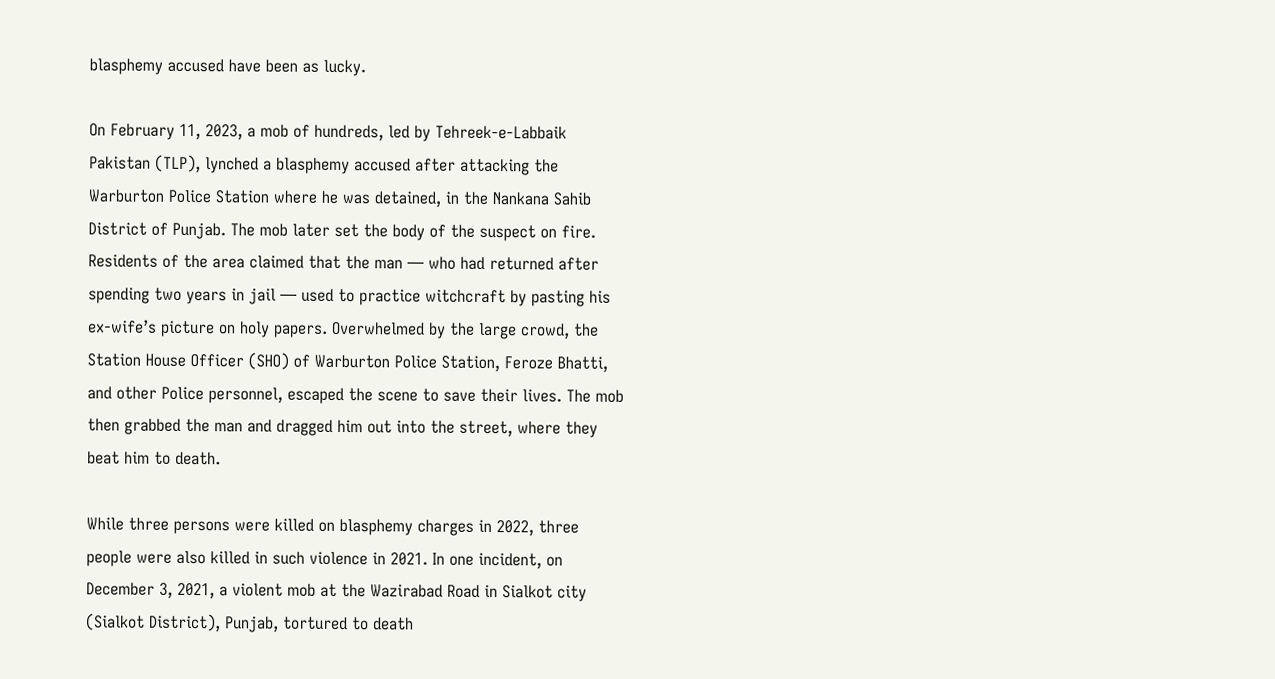blasphemy accused have been as lucky.

On February 11, 2023, a mob of hundreds, led by Tehreek-e-Labbaik Pakistan (TLP), lynched a blasphemy accused after attacking the Warburton Police Station where he was detained, in the Nankana Sahib District of Punjab. The mob later set the body of the suspect on fire. Residents of the area claimed that the man — who had returned after spending two years in jail — used to practice witchcraft by pasting his ex-wife’s picture on holy papers. Overwhelmed by the large crowd, the Station House Officer (SHO) of Warburton Police Station, Feroze Bhatti, and other Police personnel, escaped the scene to save their lives. The mob then grabbed the man and dragged him out into the street, where they beat him to death.

While three persons were killed on blasphemy charges in 2022, three people were also killed in such violence in 2021. In one incident, on December 3, 2021, a violent mob at the Wazirabad Road in Sialkot city (Sialkot District), Punjab, tortured to death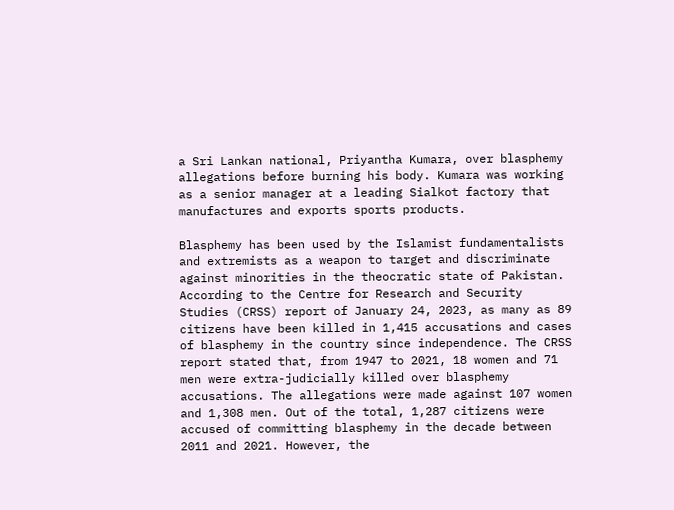a Sri Lankan national, Priyantha Kumara, over blasphemy allegations before burning his body. Kumara was working as a senior manager at a leading Sialkot factory that manufactures and exports sports products.

Blasphemy has been used by the Islamist fundamentalists and extremists as a weapon to target and discriminate against minorities in the theocratic state of Pakistan. According to the Centre for Research and Security Studies (CRSS) report of January 24, 2023, as many as 89 citizens have been killed in 1,415 accusations and cases of blasphemy in the country since independence. The CRSS report stated that, from 1947 to 2021, 18 women and 71 men were extra-judicially killed over blasphemy accusations. The allegations were made against 107 women and 1,308 men. Out of the total, 1,287 citizens were accused of committing blasphemy in the decade between 2011 and 2021. However, the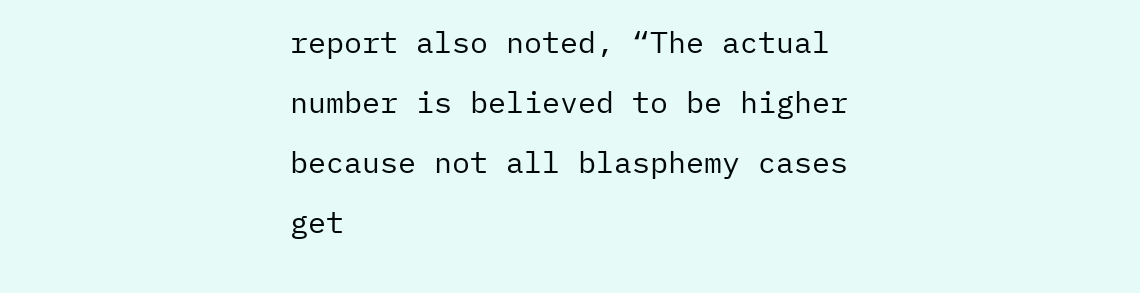report also noted, “The actual number is believed to be higher because not all blasphemy cases get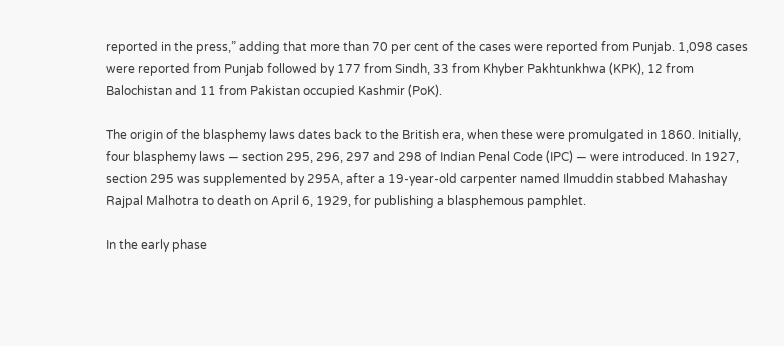reported in the press,” adding that more than 70 per cent of the cases were reported from Punjab. 1,098 cases were reported from Punjab followed by 177 from Sindh, 33 from Khyber Pakhtunkhwa (KPK), 12 from Balochistan and 11 from Pakistan occupied Kashmir (PoK).

The origin of the blasphemy laws dates back to the British era, when these were promulgated in 1860. Initially, four blasphemy laws — section 295, 296, 297 and 298 of Indian Penal Code (IPC) — were introduced. In 1927, section 295 was supplemented by 295A, after a 19-year-old carpenter named Ilmuddin stabbed Mahashay Rajpal Malhotra to death on April 6, 1929, for publishing a blasphemous pamphlet.

In the early phase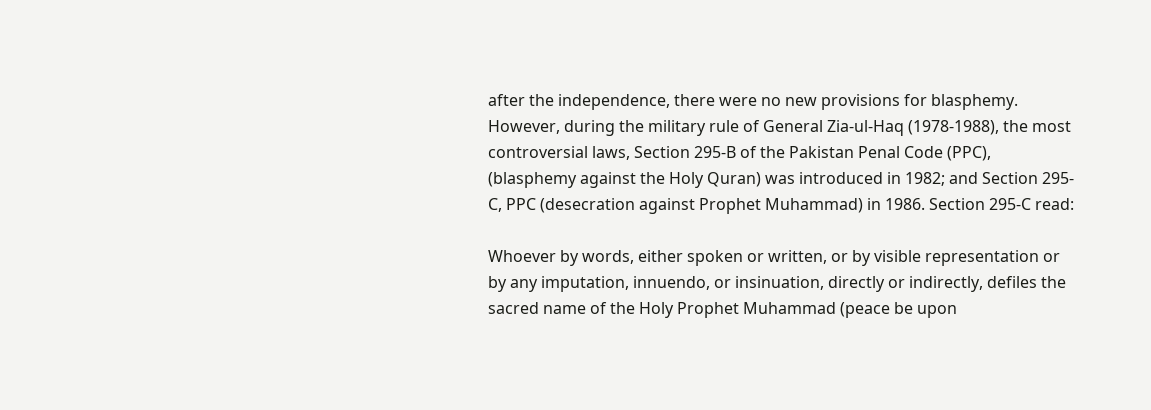after the independence, there were no new provisions for blasphemy. However, during the military rule of General Zia-ul-Haq (1978-1988), the most controversial laws, Section 295-B of the Pakistan Penal Code (PPC), (blasphemy against the Holy Quran) was introduced in 1982; and Section 295-C, PPC (desecration against Prophet Muhammad) in 1986. Section 295-C read:

Whoever by words, either spoken or written, or by visible representation or by any imputation, innuendo, or insinuation, directly or indirectly, defiles the sacred name of the Holy Prophet Muhammad (peace be upon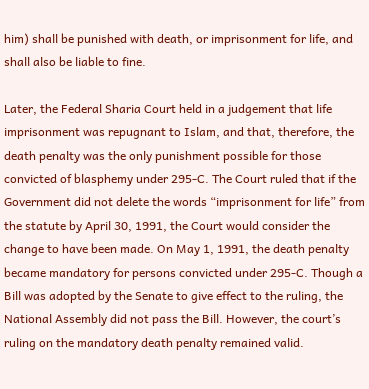him) shall be punished with death, or imprisonment for life, and shall also be liable to fine.

Later, the Federal Sharia Court held in a judgement that life imprisonment was repugnant to Islam, and that, therefore, the death penalty was the only punishment possible for those convicted of blasphemy under 295-C. The Court ruled that if the Government did not delete the words “imprisonment for life” from the statute by April 30, 1991, the Court would consider the change to have been made. On May 1, 1991, the death penalty became mandatory for persons convicted under 295-C. Though a Bill was adopted by the Senate to give effect to the ruling, the National Assembly did not pass the Bill. However, the court’s ruling on the mandatory death penalty remained valid.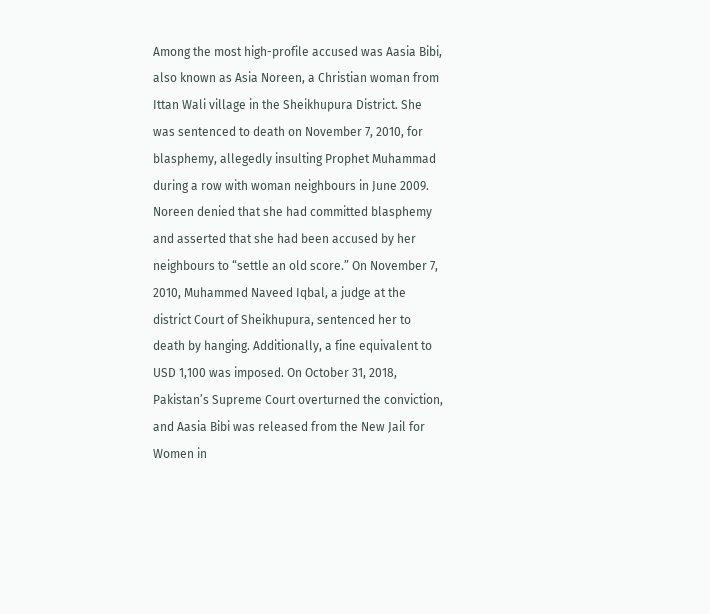Among the most high-profile accused was Aasia Bibi, also known as Asia Noreen, a Christian woman from Ittan Wali village in the Sheikhupura District. She was sentenced to death on November 7, 2010, for blasphemy, allegedly insulting Prophet Muhammad during a row with woman neighbours in June 2009. Noreen denied that she had committed blasphemy and asserted that she had been accused by her neighbours to “settle an old score.” On November 7, 2010, Muhammed Naveed Iqbal, a judge at the district Court of Sheikhupura, sentenced her to death by hanging. Additionally, a fine equivalent to USD 1,100 was imposed. On October 31, 2018, Pakistan’s Supreme Court overturned the conviction, and Aasia Bibi was released from the New Jail for Women in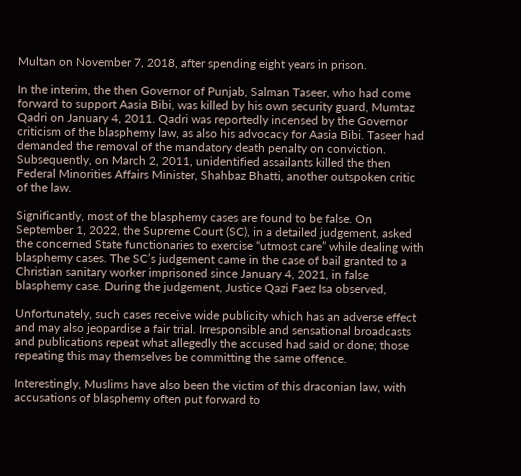Multan on November 7, 2018, after spending eight years in prison.

In the interim, the then Governor of Punjab, Salman Taseer, who had come forward to support Aasia Bibi, was killed by his own security guard, Mumtaz Qadri on January 4, 2011. Qadri was reportedly incensed by the Governor criticism of the blasphemy law, as also his advocacy for Aasia Bibi. Taseer had demanded the removal of the mandatory death penalty on conviction. Subsequently, on March 2, 2011, unidentified assailants killed the then Federal Minorities Affairs Minister, Shahbaz Bhatti, another outspoken critic of the law.

Significantly, most of the blasphemy cases are found to be false. On September 1, 2022, the Supreme Court (SC), in a detailed judgement, asked the concerned State functionaries to exercise “utmost care” while dealing with blasphemy cases. The SC’s judgement came in the case of bail granted to a Christian sanitary worker imprisoned since January 4, 2021, in false blasphemy case. During the judgement, Justice Qazi Faez Isa observed,

Unfortunately, such cases receive wide publicity which has an adverse effect and may also jeopardise a fair trial. Irresponsible and sensational broadcasts and publications repeat what allegedly the accused had said or done; those repeating this may themselves be committing the same offence.

Interestingly, Muslims have also been the victim of this draconian law, with accusations of blasphemy often put forward to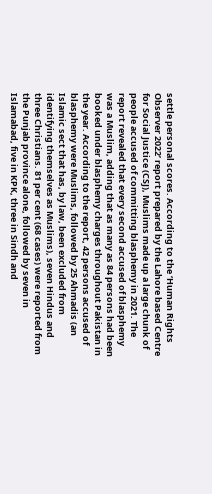settle personal scores. According to the ‘Human Rights Observer 2022’ report prepared by the Lahore based Centre for Social Justice (CSJ), Muslims made up a large chunk of people accused of committing blasphemy in 2021. The report revealed that every second accused of blasphemy was a Muslim, adding that as many as 84 persons had been booked under blasphemy charges throughout Pakistan in the year. According to the report, 42 persons accused of blasphemy were Muslims, followed by 25 Ahmadis (an Islamic sect that has, by law, been excluded from identifying themselves as Muslims), seven Hindus and three Christians. 81 per cent (68 cases) were reported from the Punjab province alone, followed by seven in Islamabad, five in KPK, three in Sindh and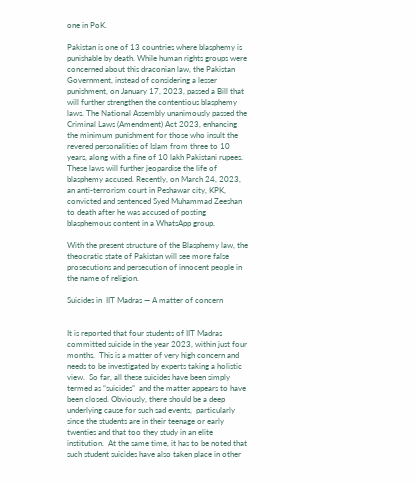one in PoK.

Pakistan is one of 13 countries where blasphemy is punishable by death. While human rights groups were concerned about this draconian law, the Pakistan Government, instead of considering a lesser punishment, on January 17, 2023, passed a Bill that will further strengthen the contentious blasphemy laws. The National Assembly unanimously passed the Criminal Laws (Amendment) Act 2023, enhancing the minimum punishment for those who insult the revered personalities of Islam from three to 10 years, along with a fine of 10 lakh Pakistani rupees. These laws will further jeopardise the life of blasphemy accused. Recently, on March 24, 2023, an anti-terrorism court in Peshawar city, KPK, convicted and sentenced Syed Muhammad Zeeshan to death after he was accused of posting blasphemous content in a WhatsApp group.

With the present structure of the Blasphemy law, the theocratic state of Pakistan will see more false prosecutions and persecution of innocent people in the name of religion.

Suicides in  IIT Madras — A matter of concern


It is reported that four students of IIT Madras committed suicide in the year 2023, within just four months.  This is a matter of very high concern and needs to be investigated by experts taking a holistic view.  So far, all these suicides have been simply termed as “suicides”  and the matter appears to have been closed. Obviously, there should be a deep underlying cause for such sad events,  particularly since the students are in their teenage or early twenties and that too they study in an elite institution.  At the same time, it has to be noted that such student suicides have also taken place in other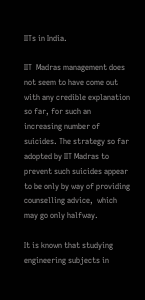IITs in India.

IIT  Madras management does not seem to have come out with any credible explanation so far, for such an increasing number of suicides. The strategy so far adopted by IIT Madras to prevent such suicides appear to be only by way of providing counselling advice,  which may go only halfway.

It is known that studying engineering subjects in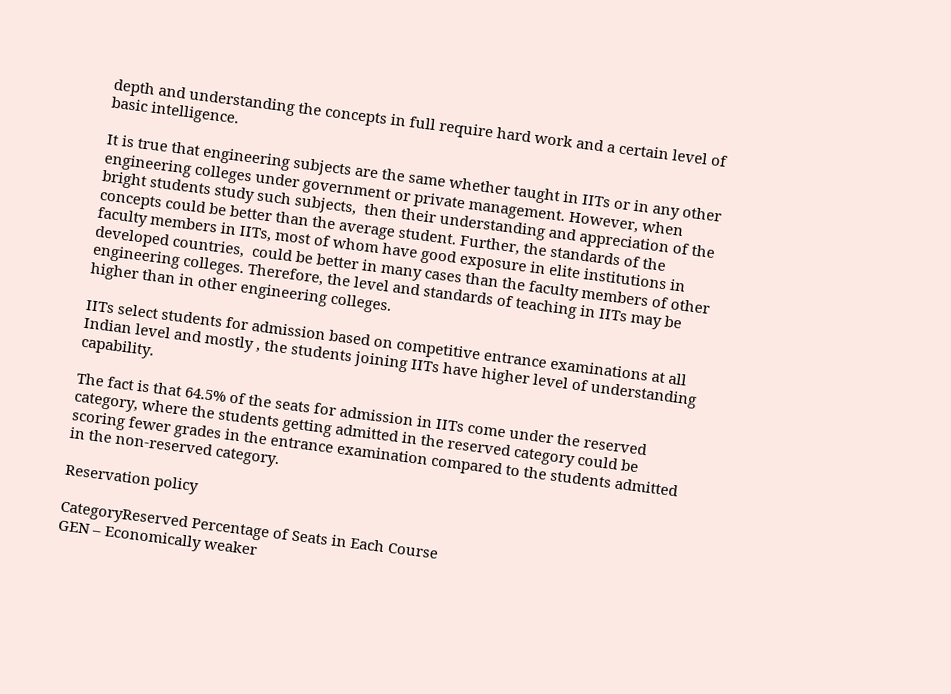depth and understanding the concepts in full require hard work and a certain level of basic intelligence.

It is true that engineering subjects are the same whether taught in IITs or in any other engineering colleges under government or private management. However, when bright students study such subjects,  then their understanding and appreciation of the concepts could be better than the average student. Further, the standards of the faculty members in IITs, most of whom have good exposure in elite institutions in developed countries,  could be better in many cases than the faculty members of other engineering colleges. Therefore, the level and standards of teaching in IITs may be higher than in other engineering colleges.

IITs select students for admission based on competitive entrance examinations at all Indian level and mostly , the students joining IITs have higher level of understanding capability.

The fact is that 64.5% of the seats for admission in IITs come under the reserved category, where the students getting admitted in the reserved category could be scoring fewer grades in the entrance examination compared to the students admitted in the non-reserved category.

Reservation policy

CategoryReserved Percentage of Seats in Each Course
GEN – Economically weaker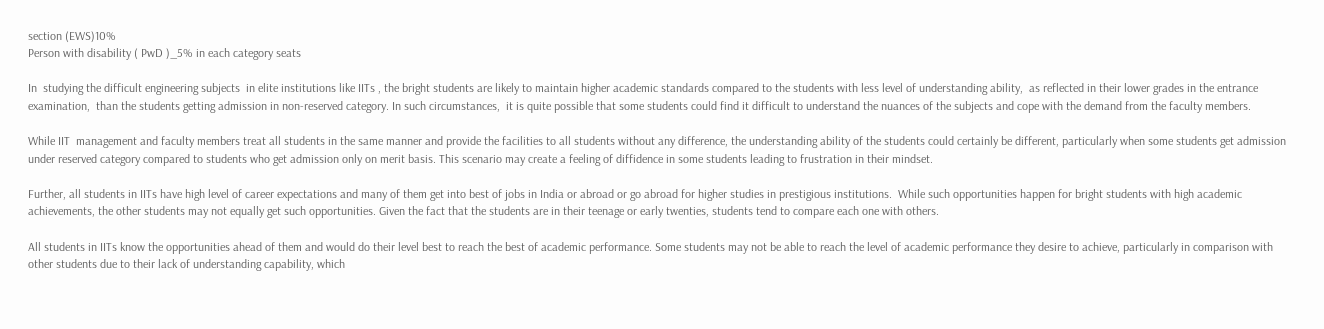section (EWS)10%
Person with disability ( PwD )_5% in each category seats

In  studying the difficult engineering subjects  in elite institutions like IITs , the bright students are likely to maintain higher academic standards compared to the students with less level of understanding ability,  as reflected in their lower grades in the entrance examination,  than the students getting admission in non-reserved category. In such circumstances,  it is quite possible that some students could find it difficult to understand the nuances of the subjects and cope with the demand from the faculty members.

While IIT  management and faculty members treat all students in the same manner and provide the facilities to all students without any difference, the understanding ability of the students could certainly be different, particularly when some students get admission under reserved category compared to students who get admission only on merit basis. This scenario may create a feeling of diffidence in some students leading to frustration in their mindset.

Further, all students in IITs have high level of career expectations and many of them get into best of jobs in India or abroad or go abroad for higher studies in prestigious institutions.  While such opportunities happen for bright students with high academic achievements, the other students may not equally get such opportunities. Given the fact that the students are in their teenage or early twenties, students tend to compare each one with others.

All students in IITs know the opportunities ahead of them and would do their level best to reach the best of academic performance. Some students may not be able to reach the level of academic performance they desire to achieve, particularly in comparison with other students due to their lack of understanding capability, which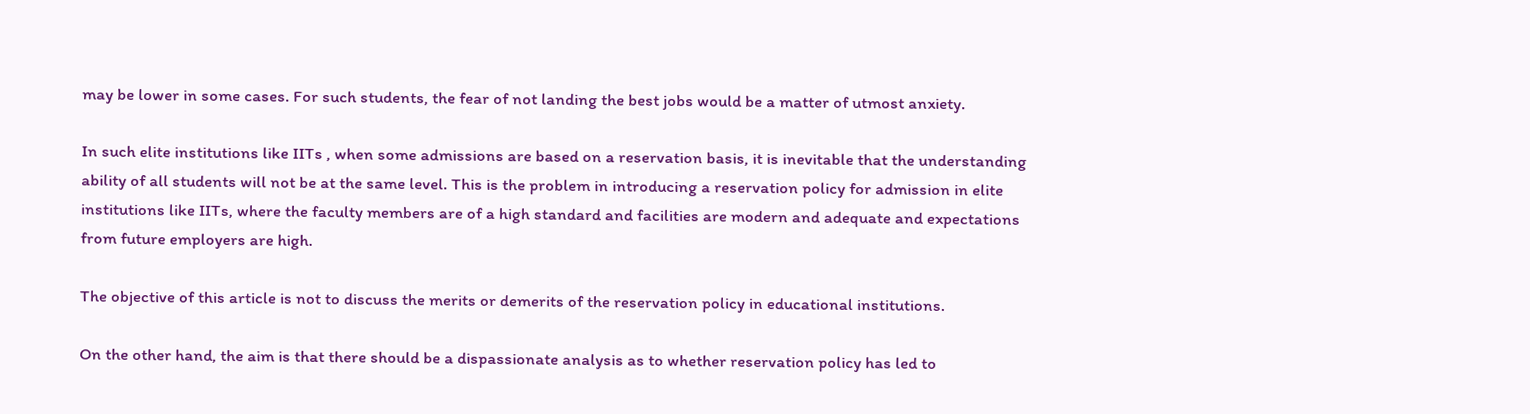may be lower in some cases. For such students, the fear of not landing the best jobs would be a matter of utmost anxiety.

In such elite institutions like IITs , when some admissions are based on a reservation basis, it is inevitable that the understanding ability of all students will not be at the same level. This is the problem in introducing a reservation policy for admission in elite institutions like IITs, where the faculty members are of a high standard and facilities are modern and adequate and expectations from future employers are high.

The objective of this article is not to discuss the merits or demerits of the reservation policy in educational institutions.

On the other hand, the aim is that there should be a dispassionate analysis as to whether reservation policy has led to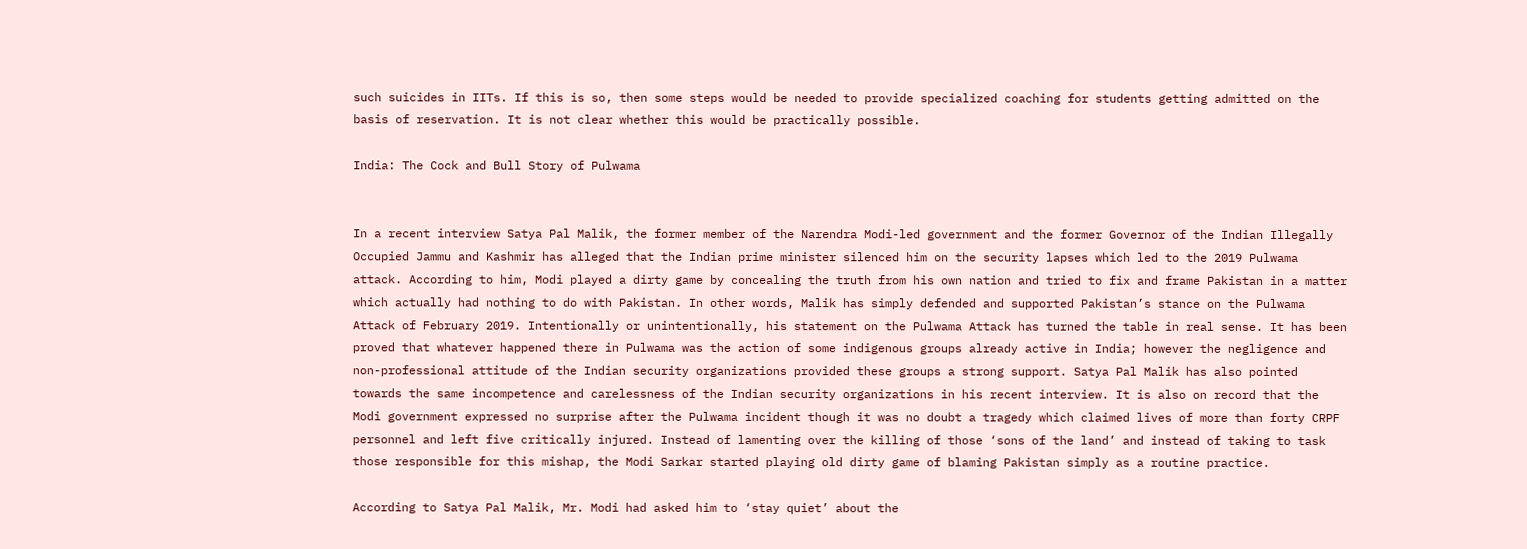such suicides in IITs. If this is so, then some steps would be needed to provide specialized coaching for students getting admitted on the basis of reservation. It is not clear whether this would be practically possible.

India: The Cock and Bull Story of Pulwama


In a recent interview Satya Pal Malik, the former member of the Narendra Modi-led government and the former Governor of the Indian Illegally Occupied Jammu and Kashmir has alleged that the Indian prime minister silenced him on the security lapses which led to the 2019 Pulwama attack. According to him, Modi played a dirty game by concealing the truth from his own nation and tried to fix and frame Pakistan in a matter which actually had nothing to do with Pakistan. In other words, Malik has simply defended and supported Pakistan’s stance on the Pulwama Attack of February 2019. Intentionally or unintentionally, his statement on the Pulwama Attack has turned the table in real sense. It has been proved that whatever happened there in Pulwama was the action of some indigenous groups already active in India; however the negligence and non-professional attitude of the Indian security organizations provided these groups a strong support. Satya Pal Malik has also pointed towards the same incompetence and carelessness of the Indian security organizations in his recent interview. It is also on record that the Modi government expressed no surprise after the Pulwama incident though it was no doubt a tragedy which claimed lives of more than forty CRPF personnel and left five critically injured. Instead of lamenting over the killing of those ‘sons of the land’ and instead of taking to task those responsible for this mishap, the Modi Sarkar started playing old dirty game of blaming Pakistan simply as a routine practice.

According to Satya Pal Malik, Mr. Modi had asked him to ‘stay quiet’ about the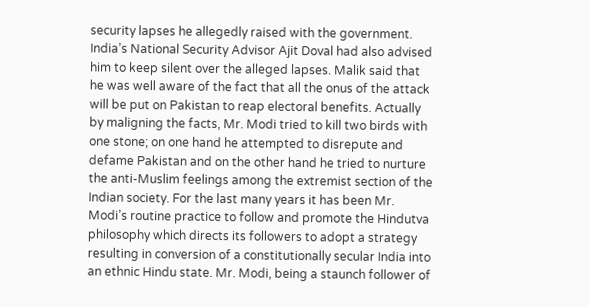security lapses he allegedly raised with the government. India’s National Security Advisor Ajit Doval had also advised him to keep silent over the alleged lapses. Malik said that he was well aware of the fact that all the onus of the attack will be put on Pakistan to reap electoral benefits. Actually by maligning the facts, Mr. Modi tried to kill two birds with one stone; on one hand he attempted to disrepute and defame Pakistan and on the other hand he tried to nurture the anti-Muslim feelings among the extremist section of the Indian society. For the last many years it has been Mr. Modi’s routine practice to follow and promote the Hindutva philosophy which directs its followers to adopt a strategy resulting in conversion of a constitutionally secular India into an ethnic Hindu state. Mr. Modi, being a staunch follower of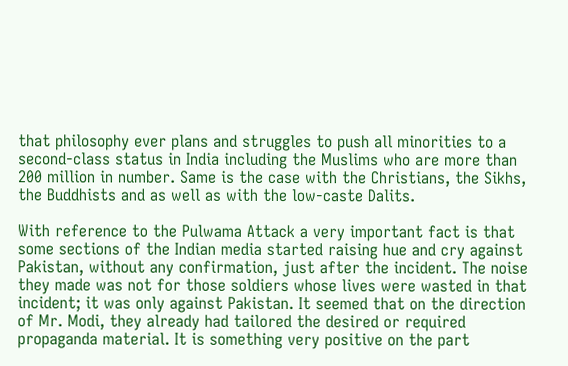that philosophy ever plans and struggles to push all minorities to a second-class status in India including the Muslims who are more than 200 million in number. Same is the case with the Christians, the Sikhs, the Buddhists and as well as with the low-caste Dalits.

With reference to the Pulwama Attack a very important fact is that some sections of the Indian media started raising hue and cry against Pakistan, without any confirmation, just after the incident. The noise they made was not for those soldiers whose lives were wasted in that incident; it was only against Pakistan. It seemed that on the direction of Mr. Modi, they already had tailored the desired or required propaganda material. It is something very positive on the part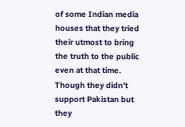of some Indian media houses that they tried their utmost to bring the truth to the public even at that time. Though they didn’t support Pakistan but they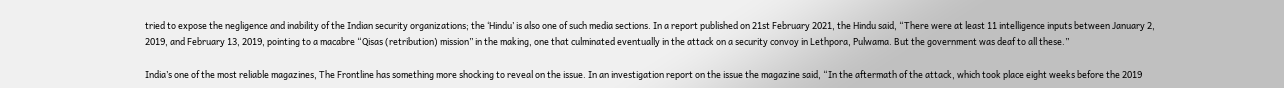tried to expose the negligence and inability of the Indian security organizations; the ‘Hindu’ is also one of such media sections. In a report published on 21st February 2021, the Hindu said, “There were at least 11 intelligence inputs between January 2, 2019, and February 13, 2019, pointing to a macabre “Qisas (retribution) mission” in the making, one that culminated eventually in the attack on a security convoy in Lethpora, Pulwama. But the government was deaf to all these.”

India’s one of the most reliable magazines, The Frontline has something more shocking to reveal on the issue. In an investigation report on the issue the magazine said, “In the aftermath of the attack, which took place eight weeks before the 2019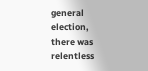general election, there was relentless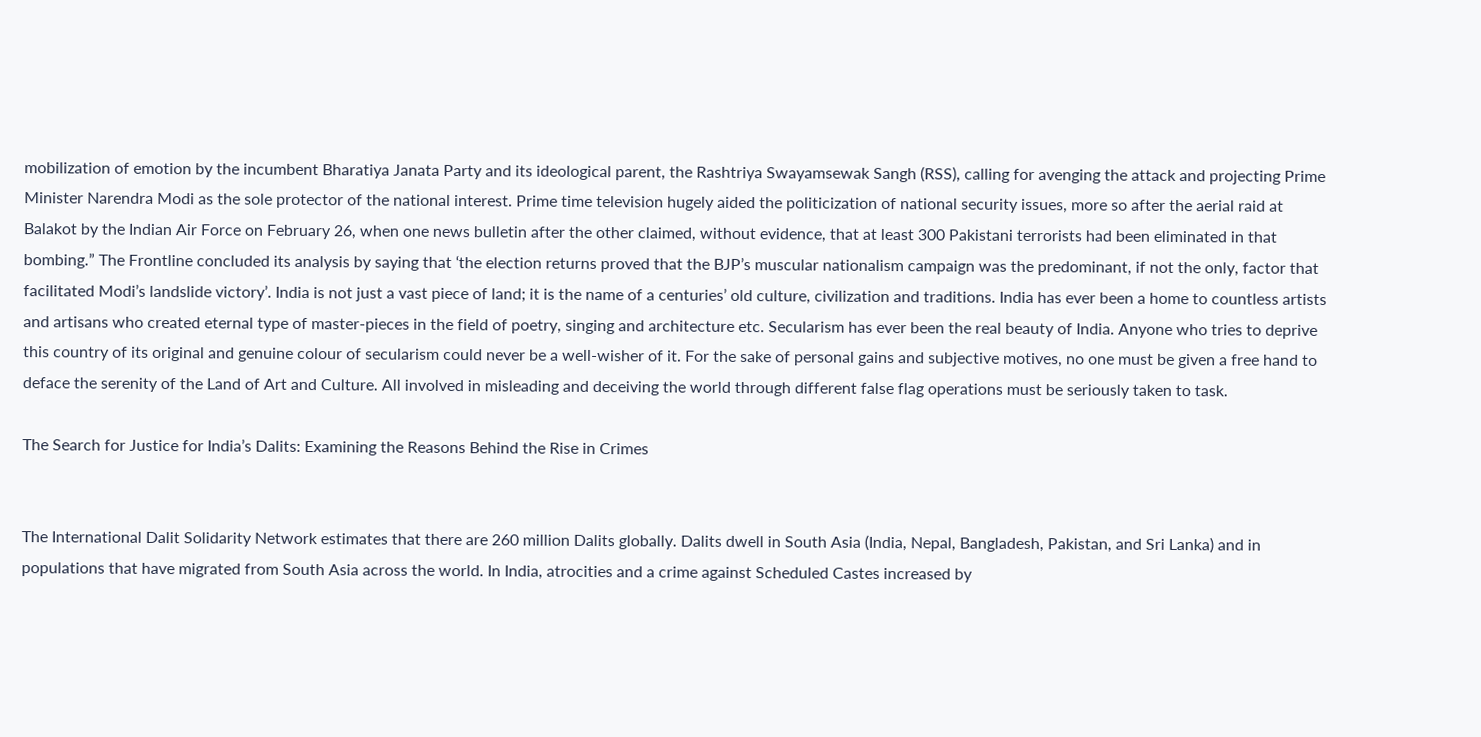mobilization of emotion by the incumbent Bharatiya Janata Party and its ideological parent, the Rashtriya Swayamsewak Sangh (RSS), calling for avenging the attack and projecting Prime Minister Narendra Modi as the sole protector of the national interest. Prime time television hugely aided the politicization of national security issues, more so after the aerial raid at Balakot by the Indian Air Force on February 26, when one news bulletin after the other claimed, without evidence, that at least 300 Pakistani terrorists had been eliminated in that bombing.” The Frontline concluded its analysis by saying that ‘the election returns proved that the BJP’s muscular nationalism campaign was the predominant, if not the only, factor that facilitated Modi’s landslide victory’. India is not just a vast piece of land; it is the name of a centuries’ old culture, civilization and traditions. India has ever been a home to countless artists and artisans who created eternal type of master-pieces in the field of poetry, singing and architecture etc. Secularism has ever been the real beauty of India. Anyone who tries to deprive this country of its original and genuine colour of secularism could never be a well-wisher of it. For the sake of personal gains and subjective motives, no one must be given a free hand to deface the serenity of the Land of Art and Culture. All involved in misleading and deceiving the world through different false flag operations must be seriously taken to task.

The Search for Justice for India’s Dalits: Examining the Reasons Behind the Rise in Crimes


The International Dalit Solidarity Network estimates that there are 260 million Dalits globally. Dalits dwell in South Asia (India, Nepal, Bangladesh, Pakistan, and Sri Lanka) and in populations that have migrated from South Asia across the world. In India, atrocities and a crime against Scheduled Castes increased by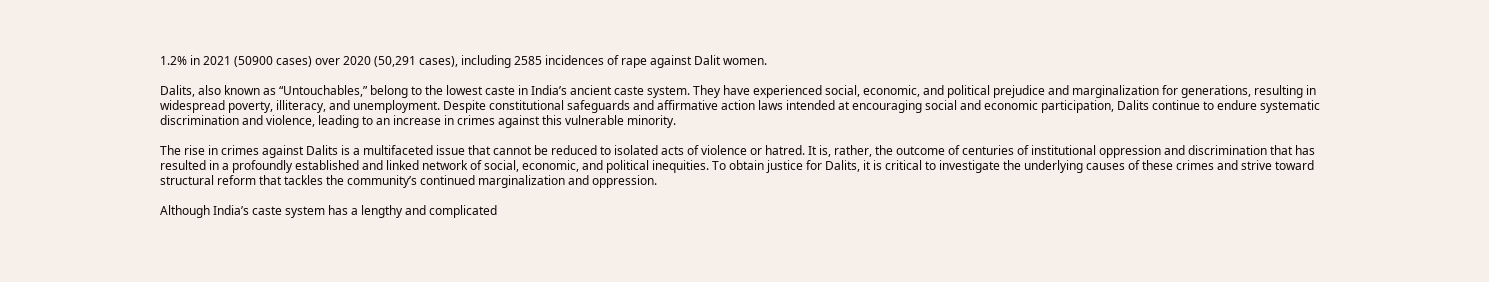1.2% in 2021 (50900 cases) over 2020 (50,291 cases), including 2585 incidences of rape against Dalit women.

Dalits, also known as “Untouchables,” belong to the lowest caste in India’s ancient caste system. They have experienced social, economic, and political prejudice and marginalization for generations, resulting in widespread poverty, illiteracy, and unemployment. Despite constitutional safeguards and affirmative action laws intended at encouraging social and economic participation, Dalits continue to endure systematic discrimination and violence, leading to an increase in crimes against this vulnerable minority.

The rise in crimes against Dalits is a multifaceted issue that cannot be reduced to isolated acts of violence or hatred. It is, rather, the outcome of centuries of institutional oppression and discrimination that has resulted in a profoundly established and linked network of social, economic, and political inequities. To obtain justice for Dalits, it is critical to investigate the underlying causes of these crimes and strive toward structural reform that tackles the community’s continued marginalization and oppression.

Although India’s caste system has a lengthy and complicated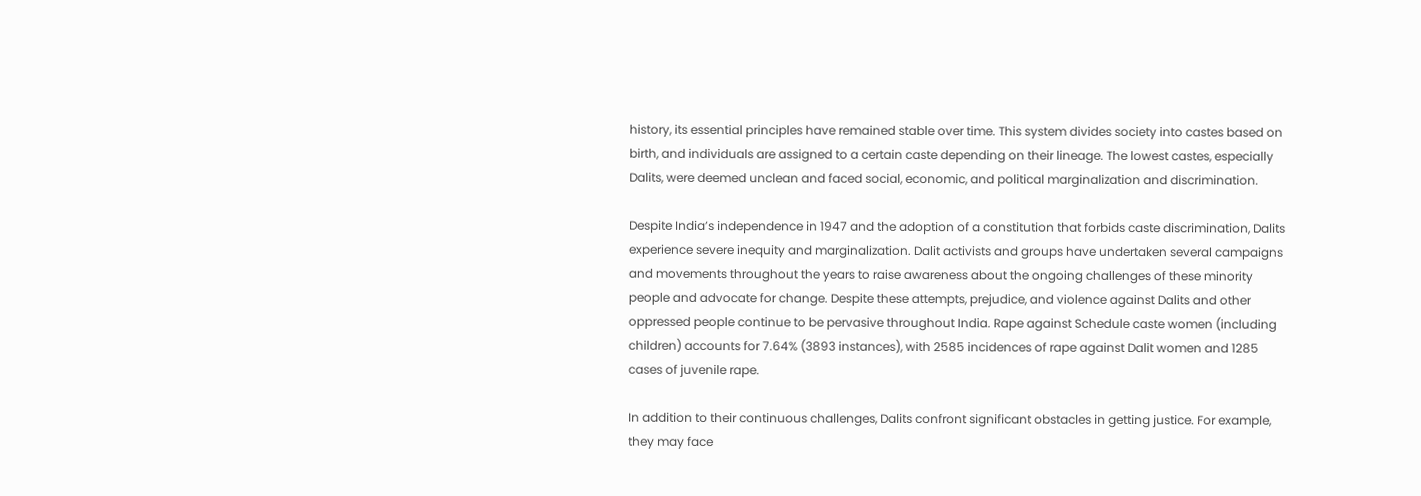history, its essential principles have remained stable over time. This system divides society into castes based on birth, and individuals are assigned to a certain caste depending on their lineage. The lowest castes, especially Dalits, were deemed unclean and faced social, economic, and political marginalization and discrimination.

Despite India’s independence in 1947 and the adoption of a constitution that forbids caste discrimination, Dalits experience severe inequity and marginalization. Dalit activists and groups have undertaken several campaigns and movements throughout the years to raise awareness about the ongoing challenges of these minority people and advocate for change. Despite these attempts, prejudice, and violence against Dalits and other oppressed people continue to be pervasive throughout India. Rape against Schedule caste women (including children) accounts for 7.64% (3893 instances), with 2585 incidences of rape against Dalit women and 1285 cases of juvenile rape.

In addition to their continuous challenges, Dalits confront significant obstacles in getting justice. For example, they may face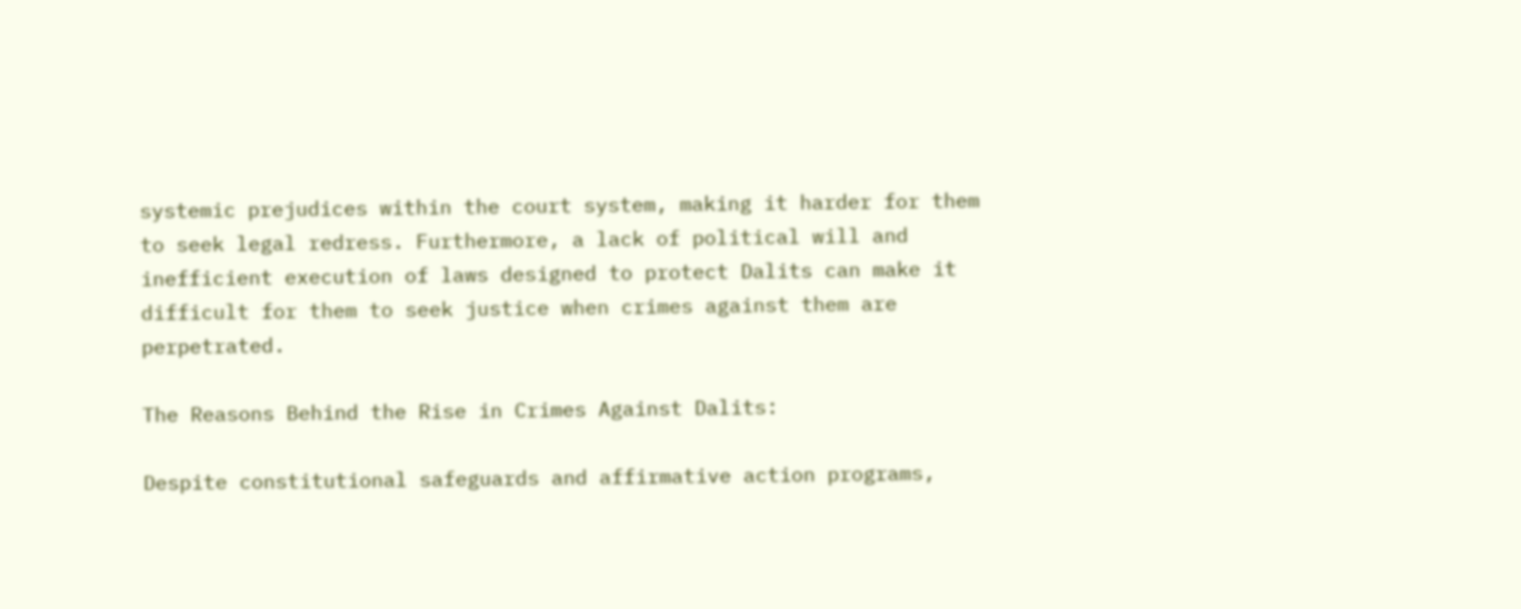systemic prejudices within the court system, making it harder for them to seek legal redress. Furthermore, a lack of political will and inefficient execution of laws designed to protect Dalits can make it difficult for them to seek justice when crimes against them are perpetrated.

The Reasons Behind the Rise in Crimes Against Dalits:

Despite constitutional safeguards and affirmative action programs,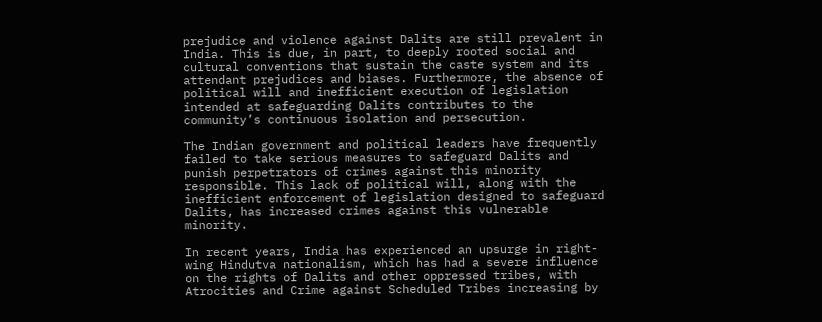prejudice and violence against Dalits are still prevalent in India. This is due, in part, to deeply rooted social and cultural conventions that sustain the caste system and its attendant prejudices and biases. Furthermore, the absence of political will and inefficient execution of legislation intended at safeguarding Dalits contributes to the community’s continuous isolation and persecution.

The Indian government and political leaders have frequently failed to take serious measures to safeguard Dalits and punish perpetrators of crimes against this minority responsible. This lack of political will, along with the inefficient enforcement of legislation designed to safeguard Dalits, has increased crimes against this vulnerable minority.

In recent years, India has experienced an upsurge in right-wing Hindutva nationalism, which has had a severe influence on the rights of Dalits and other oppressed tribes, with Atrocities and Crime against Scheduled Tribes increasing by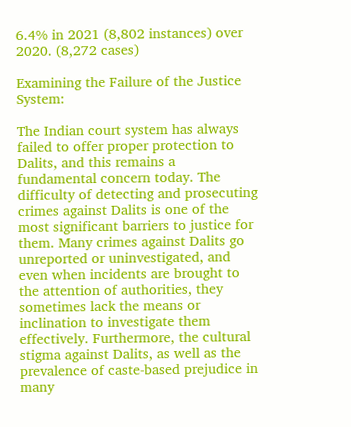6.4% in 2021 (8,802 instances) over 2020. (8,272 cases)

Examining the Failure of the Justice System:

The Indian court system has always failed to offer proper protection to Dalits, and this remains a fundamental concern today. The difficulty of detecting and prosecuting crimes against Dalits is one of the most significant barriers to justice for them. Many crimes against Dalits go unreported or uninvestigated, and even when incidents are brought to the attention of authorities, they sometimes lack the means or inclination to investigate them effectively. Furthermore, the cultural stigma against Dalits, as well as the prevalence of caste-based prejudice in many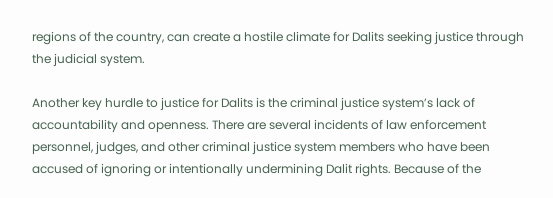regions of the country, can create a hostile climate for Dalits seeking justice through the judicial system.

Another key hurdle to justice for Dalits is the criminal justice system’s lack of accountability and openness. There are several incidents of law enforcement personnel, judges, and other criminal justice system members who have been accused of ignoring or intentionally undermining Dalit rights. Because of the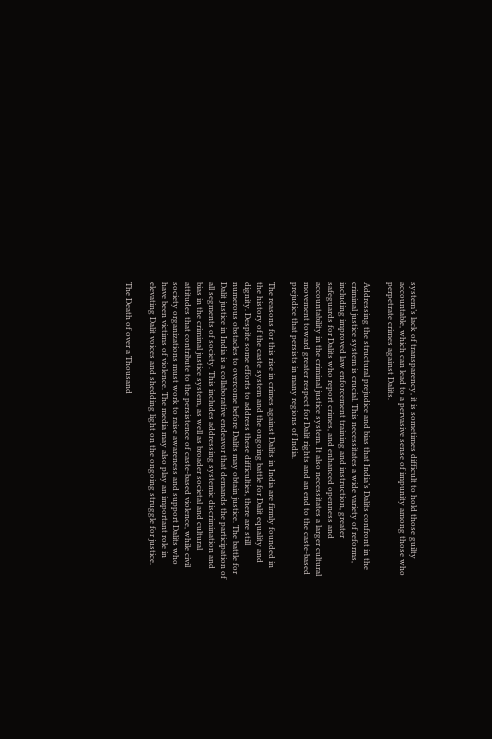system’s lack of transparency, it is sometimes difficult to hold those guilty accountable, which can lead to a pervasive sense of impunity among those who perpetrate crimes against Dalits.

Addressing the structural prejudice and bias that India’s Dalits confront in the criminal justice system is crucial. This necessitates a wide variety of reforms, including improved law enforcement training and instruction, greater safeguards for Dalits who report crimes, and enhanced openness and accountability in the criminal justice system. It also necessitates a larger cultural movement toward greater respect for Dalit rights and an end to the caste-based prejudice that persists in many regions of India.

The reasons for this rise in crimes against Dalits in India are firmly founded in the history of the caste system and the ongoing battle for Dalit equality and dignity. Despite some efforts to address these difficulties, there are still numerous obstacles to overcome before Dalits may obtain justice. The battle for Dalit justice in India is a collaborative endeavor that demands the participation of all segments of society. This includes addressing systemic discrimination and bias in the criminal justice system, as well as broader societal and cultural attitudes that contribute to the persistence of caste-based violence, while civil society organizations must work to raise awareness and support Dalits who have been victims of violence. The media may also play an important role in elevating Dalit voices and shedding light on the ongoing struggle for justice.

The Death of over a Thousand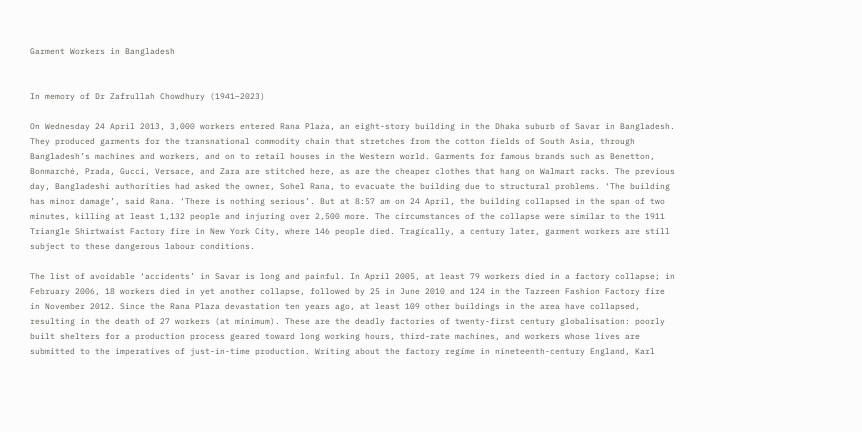Garment Workers in Bangladesh


In memory of Dr Zafrullah Chowdhury (1941–2023)

On Wednesday 24 April 2013, 3,000 workers entered Rana Plaza, an eight-story building in the Dhaka suburb of Savar in Bangladesh. They produced garments for the transnational commodity chain that stretches from the cotton fields of South Asia, through Bangladesh’s machines and workers, and on to retail houses in the Western world. Garments for famous brands such as Benetton, Bonmarché, Prada, Gucci, Versace, and Zara are stitched here, as are the cheaper clothes that hang on Walmart racks. The previous day, Bangladeshi authorities had asked the owner, Sohel Rana, to evacuate the building due to structural problems. ‘The building has minor damage’, said Rana. ‘There is nothing serious’. But at 8:57 am on 24 April, the building collapsed in the span of two minutes, killing at least 1,132 people and injuring over 2,500 more. The circumstances of the collapse were similar to the 1911 Triangle Shirtwaist Factory fire in New York City, where 146 people died. Tragically, a century later, garment workers are still subject to these dangerous labour conditions.

The list of avoidable ‘accidents’ in Savar is long and painful. In April 2005, at least 79 workers died in a factory collapse; in February 2006, 18 workers died in yet another collapse, followed by 25 in June 2010 and 124 in the Tazreen Fashion Factory fire in November 2012. Since the Rana Plaza devastation ten years ago, at least 109 other buildings in the area have collapsed, resulting in the death of 27 workers (at minimum). These are the deadly factories of twenty-first century globalisation: poorly built shelters for a production process geared toward long working hours, third-rate machines, and workers whose lives are submitted to the imperatives of just-in-time production. Writing about the factory regime in nineteenth-century England, Karl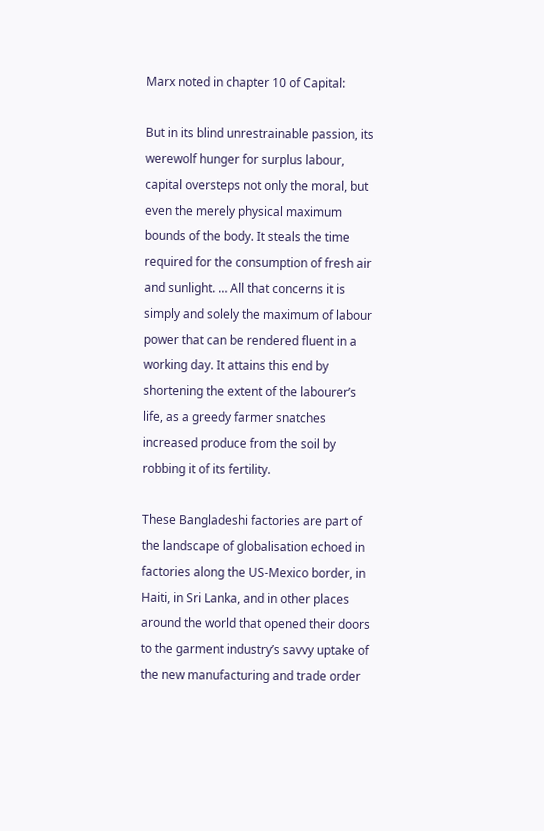Marx noted in chapter 10 of Capital:

But in its blind unrestrainable passion, its werewolf hunger for surplus labour, capital oversteps not only the moral, but even the merely physical maximum bounds of the body. It steals the time required for the consumption of fresh air and sunlight. … All that concerns it is simply and solely the maximum of labour power that can be rendered fluent in a working day. It attains this end by shortening the extent of the labourer’s life, as a greedy farmer snatches increased produce from the soil by robbing it of its fertility.

These Bangladeshi factories are part of the landscape of globalisation echoed in factories along the US-Mexico border, in Haiti, in Sri Lanka, and in other places around the world that opened their doors to the garment industry’s savvy uptake of the new manufacturing and trade order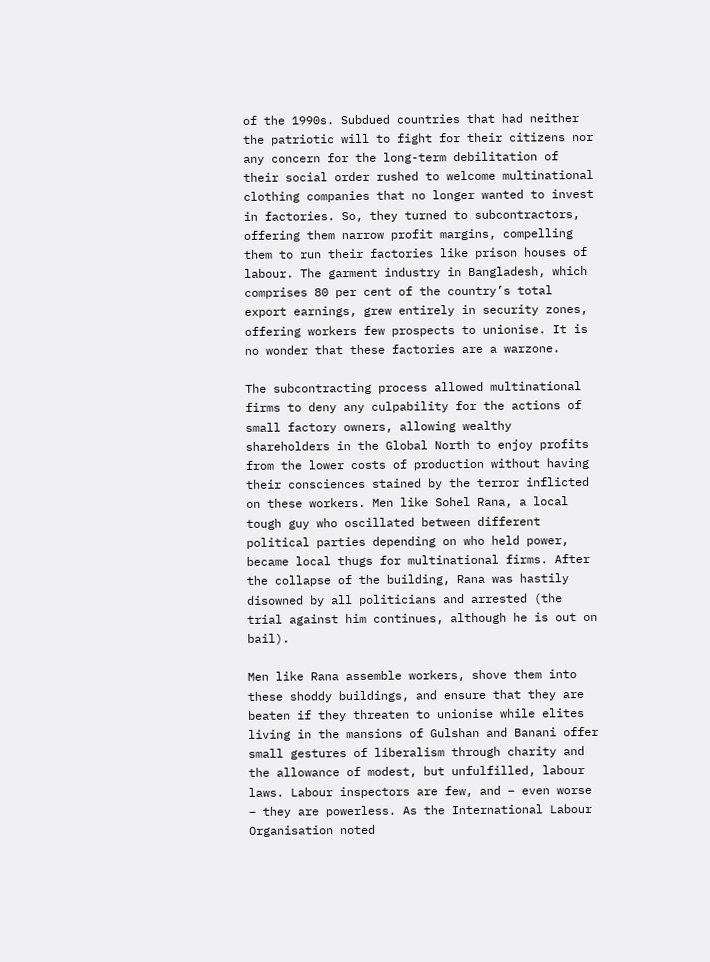of the 1990s. Subdued countries that had neither the patriotic will to fight for their citizens nor any concern for the long-term debilitation of their social order rushed to welcome multinational clothing companies that no longer wanted to invest in factories. So, they turned to subcontractors, offering them narrow profit margins, compelling them to run their factories like prison houses of labour. The garment industry in Bangladesh, which comprises 80 per cent of the country’s total export earnings, grew entirely in security zones, offering workers few prospects to unionise. It is no wonder that these factories are a warzone.

The subcontracting process allowed multinational firms to deny any culpability for the actions of small factory owners, allowing wealthy shareholders in the Global North to enjoy profits from the lower costs of production without having their consciences stained by the terror inflicted on these workers. Men like Sohel Rana, a local tough guy who oscillated between different political parties depending on who held power, became local thugs for multinational firms. After the collapse of the building, Rana was hastily disowned by all politicians and arrested (the trial against him continues, although he is out on bail).

Men like Rana assemble workers, shove them into these shoddy buildings, and ensure that they are beaten if they threaten to unionise while elites living in the mansions of Gulshan and Banani offer small gestures of liberalism through charity and the allowance of modest, but unfulfilled, labour laws. Labour inspectors are few, and – even worse – they are powerless. As the International Labour Organisation noted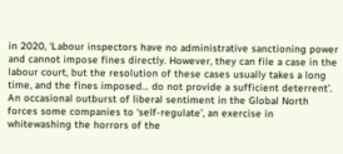in 2020, ‘Labour inspectors have no administrative sanctioning power and cannot impose fines directly. However, they can file a case in the labour court, but the resolution of these cases usually takes a long time, and the fines imposed… do not provide a sufficient deterrent’. An occasional outburst of liberal sentiment in the Global North forces some companies to ‘self-regulate’, an exercise in whitewashing the horrors of the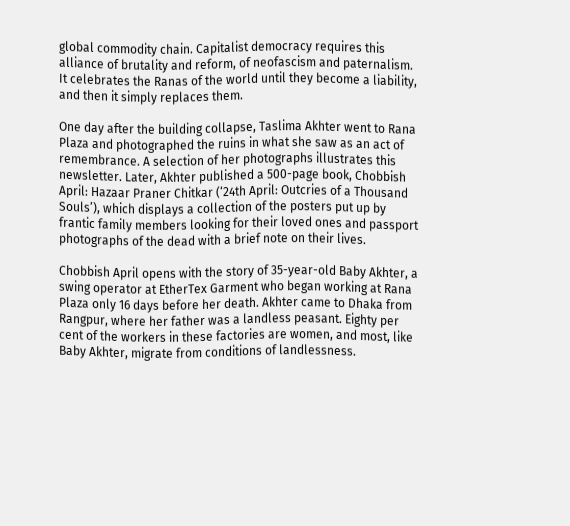global commodity chain. Capitalist democracy requires this alliance of brutality and reform, of neofascism and paternalism. It celebrates the Ranas of the world until they become a liability, and then it simply replaces them.

One day after the building collapse, Taslima Akhter went to Rana Plaza and photographed the ruins in what she saw as an act of remembrance. A selection of her photographs illustrates this newsletter. Later, Akhter published a 500-page book, Chobbish April: Hazaar Praner Chitkar (‘24th April: Outcries of a Thousand Souls’), which displays a collection of the posters put up by frantic family members looking for their loved ones and passport photographs of the dead with a brief note on their lives.

Chobbish April opens with the story of 35-year-old Baby Akhter, a swing operator at EtherTex Garment who began working at Rana Plaza only 16 days before her death. Akhter came to Dhaka from Rangpur, where her father was a landless peasant. Eighty per cent of the workers in these factories are women, and most, like Baby Akhter, migrate from conditions of landlessness.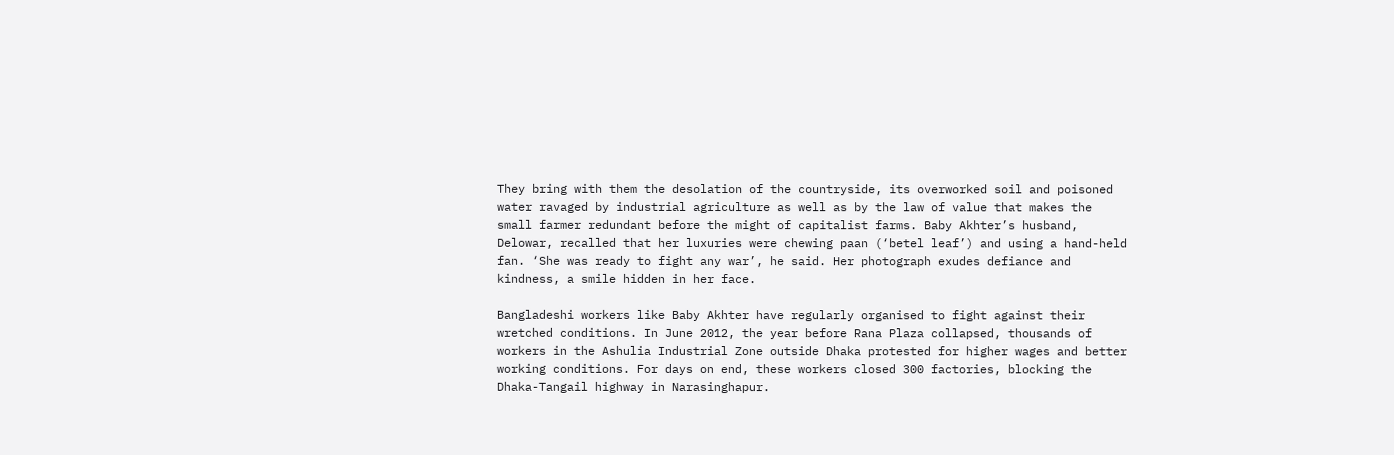They bring with them the desolation of the countryside, its overworked soil and poisoned water ravaged by industrial agriculture as well as by the law of value that makes the small farmer redundant before the might of capitalist farms. Baby Akhter’s husband, Delowar, recalled that her luxuries were chewing paan (‘betel leaf’) and using a hand-held fan. ‘She was ready to fight any war’, he said. Her photograph exudes defiance and kindness, a smile hidden in her face.

Bangladeshi workers like Baby Akhter have regularly organised to fight against their wretched conditions. In June 2012, the year before Rana Plaza collapsed, thousands of workers in the Ashulia Industrial Zone outside Dhaka protested for higher wages and better working conditions. For days on end, these workers closed 300 factories, blocking the Dhaka-Tangail highway in Narasinghapur.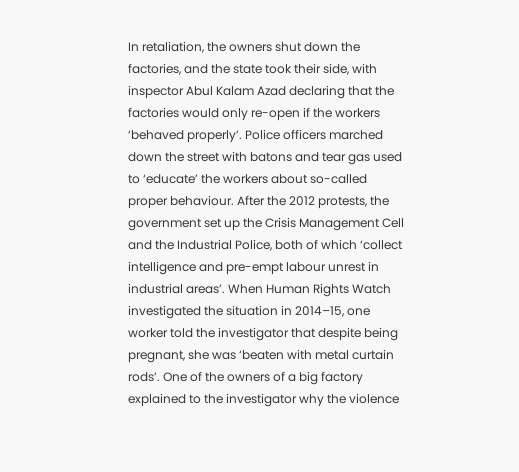In retaliation, the owners shut down the factories, and the state took their side, with inspector Abul Kalam Azad declaring that the factories would only re-open if the workers ‘behaved properly’. Police officers marched down the street with batons and tear gas used to ‘educate’ the workers about so-called proper behaviour. After the 2012 protests, the government set up the Crisis Management Cell and the Industrial Police, both of which ‘collect intelligence and pre-empt labour unrest in industrial areas’. When Human Rights Watch investigated the situation in 2014–15, one worker told the investigator that despite being pregnant, she was ‘beaten with metal curtain rods’. One of the owners of a big factory explained to the investigator why the violence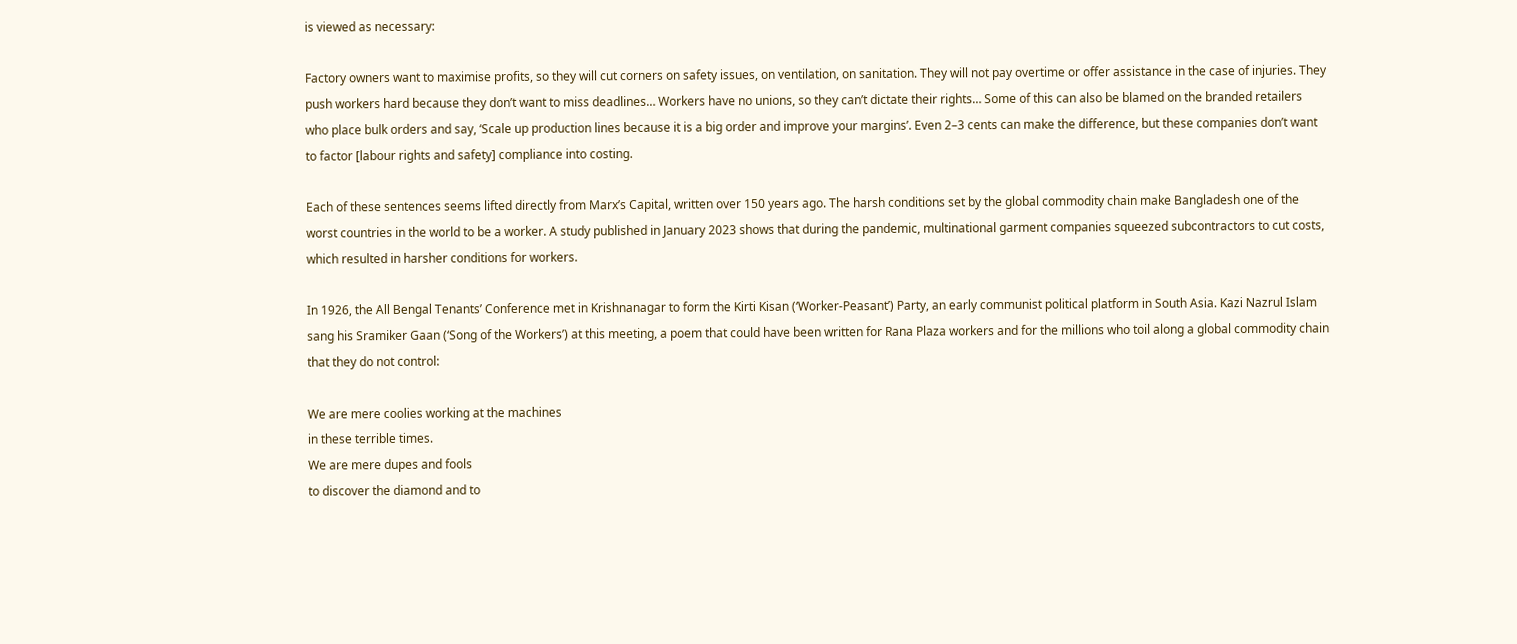is viewed as necessary:

Factory owners want to maximise profits, so they will cut corners on safety issues, on ventilation, on sanitation. They will not pay overtime or offer assistance in the case of injuries. They push workers hard because they don’t want to miss deadlines… Workers have no unions, so they can’t dictate their rights… Some of this can also be blamed on the branded retailers who place bulk orders and say, ‘Scale up production lines because it is a big order and improve your margins’. Even 2–3 cents can make the difference, but these companies don’t want to factor [labour rights and safety] compliance into costing.

Each of these sentences seems lifted directly from Marx’s Capital, written over 150 years ago. The harsh conditions set by the global commodity chain make Bangladesh one of the worst countries in the world to be a worker. A study published in January 2023 shows that during the pandemic, multinational garment companies squeezed subcontractors to cut costs, which resulted in harsher conditions for workers.

In 1926, the All Bengal Tenants’ Conference met in Krishnanagar to form the Kirti Kisan (‘Worker-Peasant’) Party, an early communist political platform in South Asia. Kazi Nazrul Islam sang his Sramiker Gaan (‘Song of the Workers’) at this meeting, a poem that could have been written for Rana Plaza workers and for the millions who toil along a global commodity chain that they do not control:

We are mere coolies working at the machines
in these terrible times.
We are mere dupes and fools
to discover the diamond and to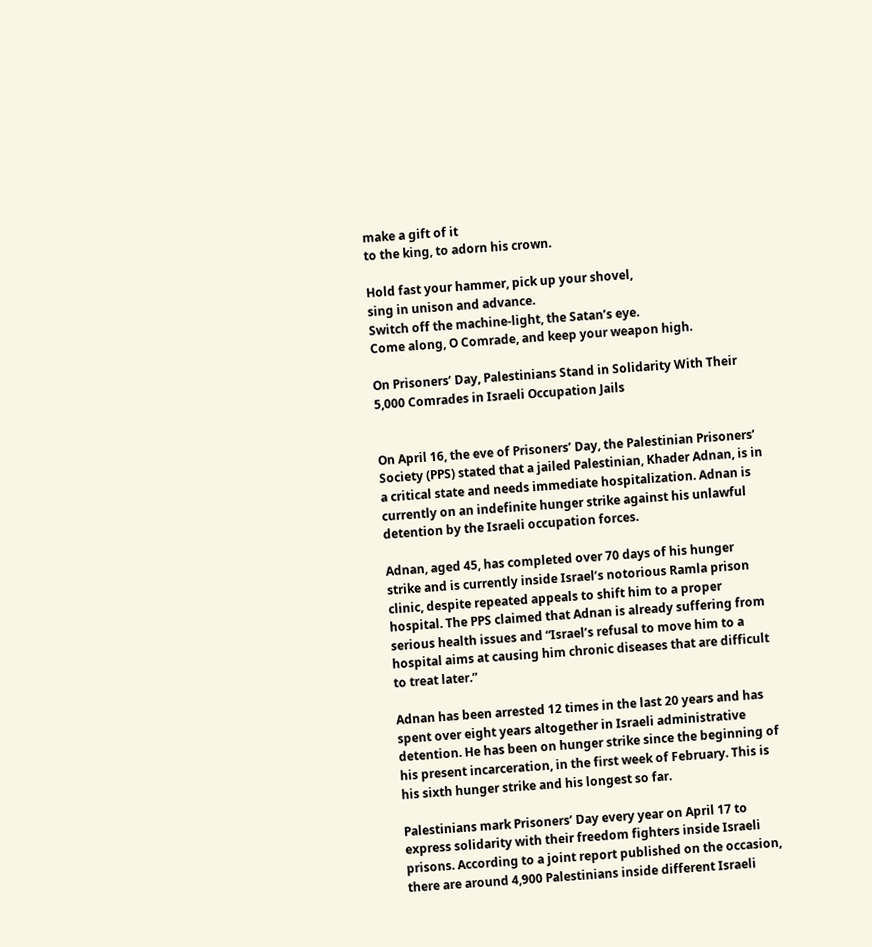make a gift of it
to the king, to adorn his crown.

Hold fast your hammer, pick up your shovel,
sing in unison and advance.
Switch off the machine-light, the Satan’s eye.
Come along, O Comrade, and keep your weapon high.

On Prisoners’ Day, Palestinians Stand in Solidarity With Their 5,000 Comrades in Israeli Occupation Jails


On April 16, the eve of Prisoners’ Day, the Palestinian Prisoners’ Society (PPS) stated that a jailed Palestinian, Khader Adnan, is in a critical state and needs immediate hospitalization. Adnan is currently on an indefinite hunger strike against his unlawful detention by the Israeli occupation forces.

Adnan, aged 45, has completed over 70 days of his hunger strike and is currently inside Israel’s notorious Ramla prison clinic, despite repeated appeals to shift him to a proper hospital. The PPS claimed that Adnan is already suffering from serious health issues and “Israel’s refusal to move him to a hospital aims at causing him chronic diseases that are difficult to treat later.”

Adnan has been arrested 12 times in the last 20 years and has spent over eight years altogether in Israeli administrative detention. He has been on hunger strike since the beginning of his present incarceration, in the first week of February. This is his sixth hunger strike and his longest so far.

Palestinians mark Prisoners’ Day every year on April 17 to express solidarity with their freedom fighters inside Israeli prisons. According to a joint report published on the occasion, there are around 4,900 Palestinians inside different Israeli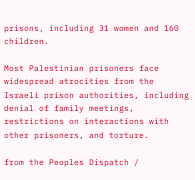prisons, including 31 women and 160 children.

Most Palestinian prisoners face widespread atrocities from the Israeli prison authorities, including denial of family meetings, restrictions on interactions with other prisoners, and torture.

from the Peoples Dispatch /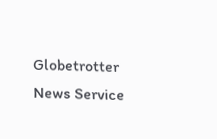Globetrotter News Service